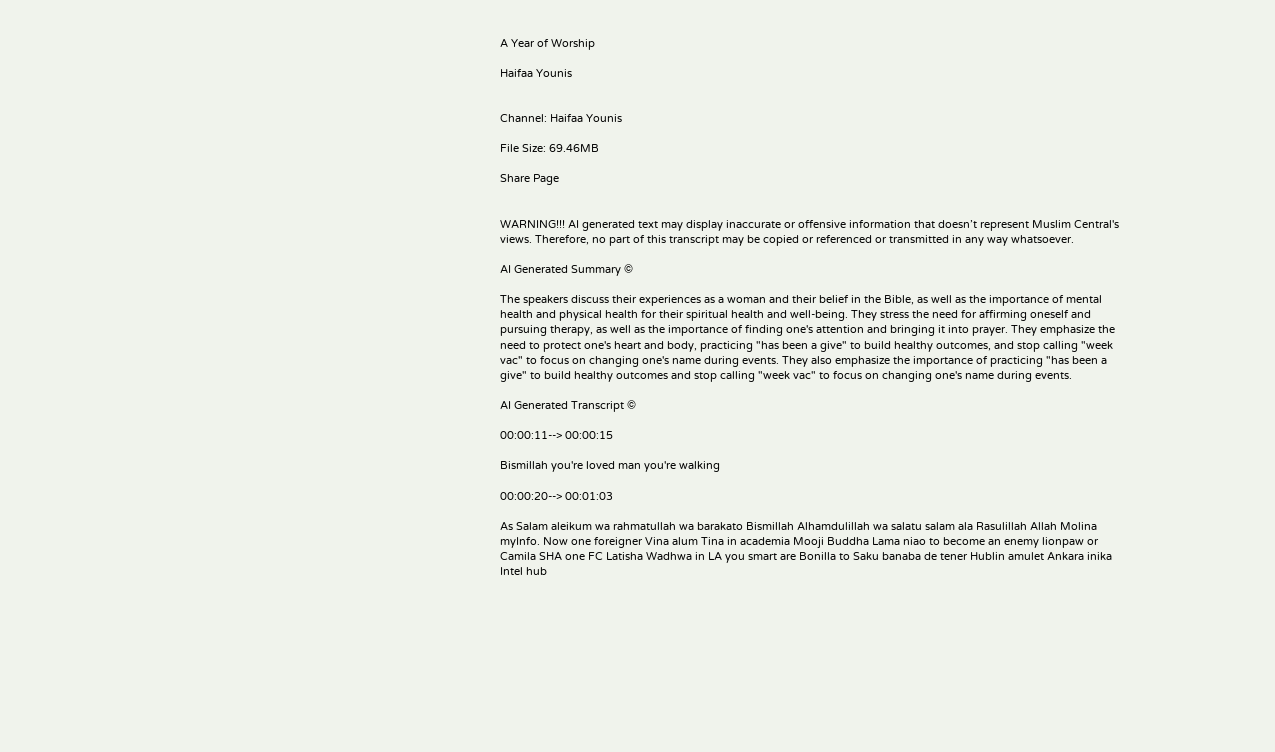A Year of Worship

Haifaa Younis


Channel: Haifaa Younis

File Size: 69.46MB

Share Page


WARNING!!! AI generated text may display inaccurate or offensive information that doesn’t represent Muslim Central's views. Therefore, no part of this transcript may be copied or referenced or transmitted in any way whatsoever.

AI Generated Summary ©

The speakers discuss their experiences as a woman and their belief in the Bible, as well as the importance of mental health and physical health for their spiritual health and well-being. They stress the need for affirming oneself and pursuing therapy, as well as the importance of finding one's attention and bringing it into prayer. They emphasize the need to protect one's heart and body, practicing "has been a give" to build healthy outcomes, and stop calling "week vac" to focus on changing one's name during events. They also emphasize the importance of practicing "has been a give" to build healthy outcomes and stop calling "week vac" to focus on changing one's name during events.

AI Generated Transcript ©

00:00:11--> 00:00:15

Bismillah you're loved man you're walking

00:00:20--> 00:01:03

As Salam aleikum wa rahmatullah wa barakato Bismillah Alhamdulillah wa salatu salam ala Rasulillah Allah Molina myInfo. Now one foreigner Vina alum Tina in academia Mooji Buddha Lama niao to become an enemy lionpaw or Camila SHA one FC Latisha Wadhwa in LA you smart are Bonilla to Saku banaba de tener Hublin amulet Ankara inika Intel hub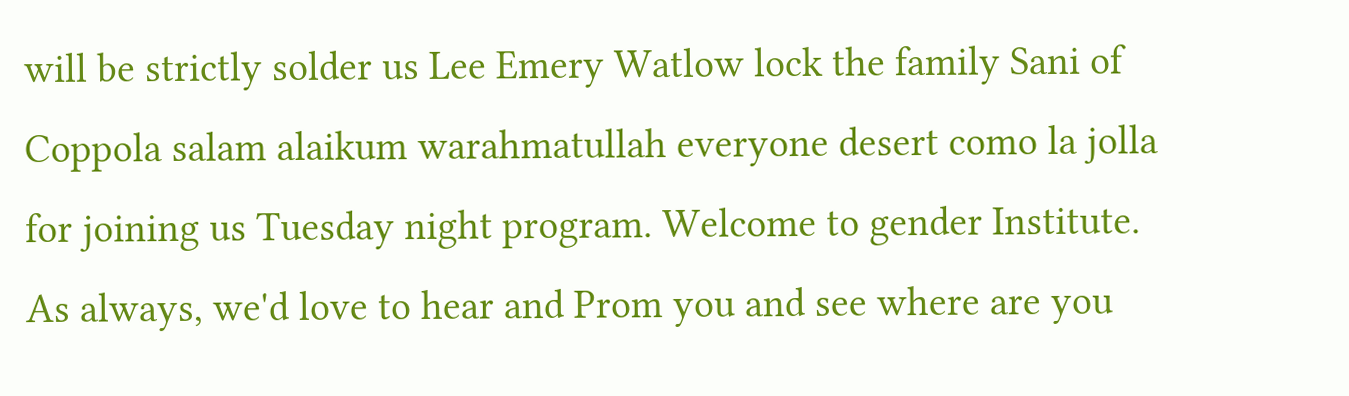will be strictly solder us Lee Emery Watlow lock the family Sani of Coppola salam alaikum warahmatullah everyone desert como la jolla for joining us Tuesday night program. Welcome to gender Institute. As always, we'd love to hear and Prom you and see where are you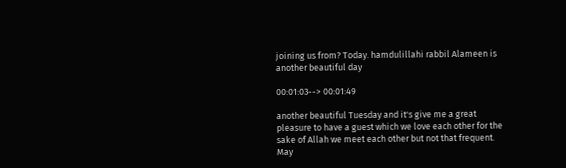joining us from? Today. hamdulillahi rabbil Alameen is another beautiful day

00:01:03--> 00:01:49

another beautiful Tuesday and it's give me a great pleasure to have a guest which we love each other for the sake of Allah we meet each other but not that frequent. May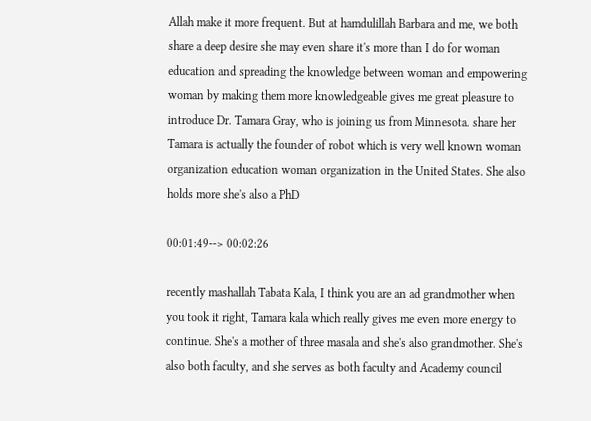Allah make it more frequent. But at hamdulillah Barbara and me, we both share a deep desire she may even share it's more than I do for woman education and spreading the knowledge between woman and empowering woman by making them more knowledgeable gives me great pleasure to introduce Dr. Tamara Gray, who is joining us from Minnesota. share her Tamara is actually the founder of robot which is very well known woman organization education woman organization in the United States. She also holds more she's also a PhD

00:01:49--> 00:02:26

recently mashallah Tabata Kala, I think you are an ad grandmother when you took it right, Tamara kala which really gives me even more energy to continue. She's a mother of three masala and she's also grandmother. She's also both faculty, and she serves as both faculty and Academy council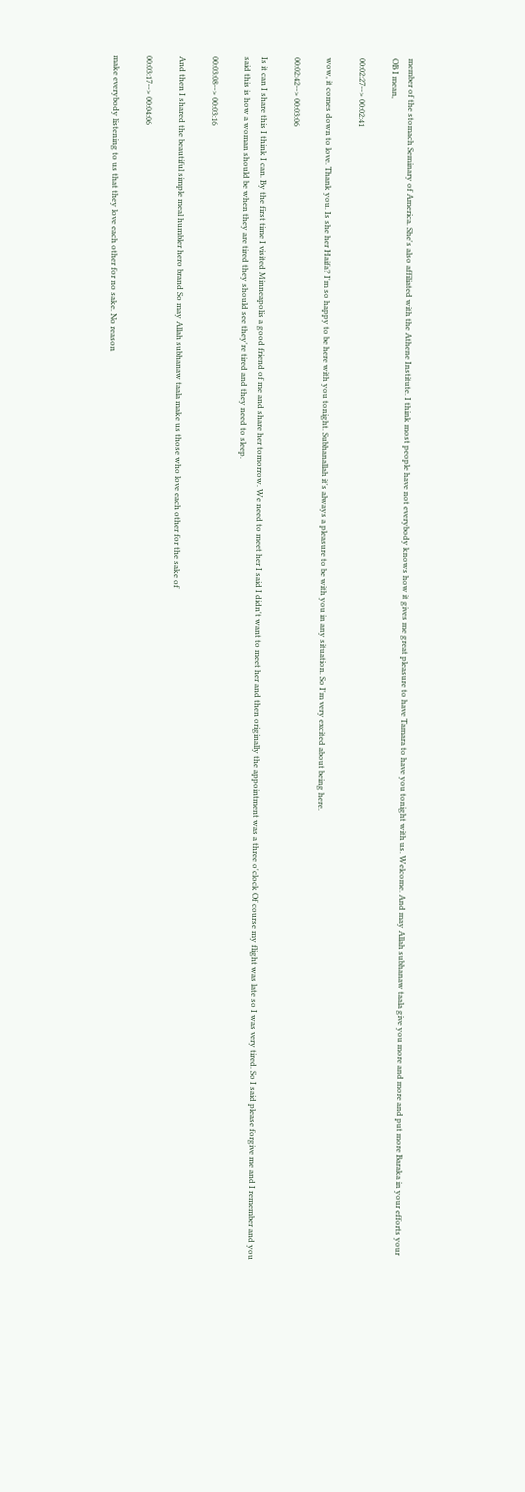member of the stomach Seminary of America. She's also affiliated with the Athene Institute. I think most people have not everybody knows how it gives me great pleasure to have Tamara to have you tonight with us. Welcome. And may Allah subhanaw taala give you more and more and put more Baraka in your efforts your OB I mean,

00:02:27--> 00:02:41

wow, it comes down to love. Thank you. Is she her Haifa? I'm so happy to be here with you tonight. Subhanallah it's always a pleasure to be with you in any situation. So I'm very excited about being here.

00:02:42--> 00:03:06

Is it can I share this I think I can. By the first time I visited Minneapolis a good friend of me and share her tomorrow. We need to meet her I said I didn't want to meet her and then originally the appointment was a three o'clock Of course my flight was late so I was very tired. So I said please forgive me and I remember and you said this is how a woman should be when they are tired they should see they're tired and they need to sleep.

00:03:08--> 00:03:16

And then I shared the beautiful simple meal humbler hero brand So may Allah subhanaw taala make us those who love each other for the sake of

00:03:17--> 00:04:06

make everybody listening to us that they love each other for no sake. No reason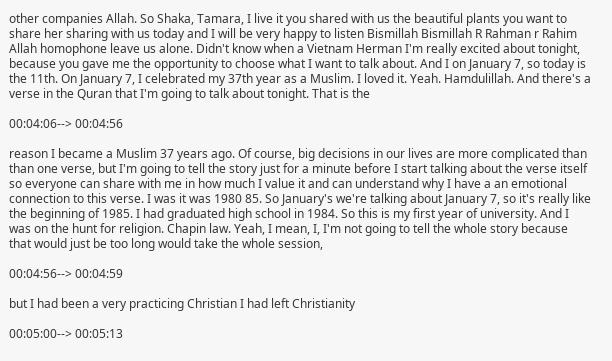other companies Allah. So Shaka, Tamara, I live it you shared with us the beautiful plants you want to share her sharing with us today and I will be very happy to listen Bismillah Bismillah R Rahman r Rahim Allah homophone leave us alone. Didn't know when a Vietnam Herman I'm really excited about tonight, because you gave me the opportunity to choose what I want to talk about. And I on January 7, so today is the 11th. On January 7, I celebrated my 37th year as a Muslim. I loved it. Yeah. Hamdulillah. And there's a verse in the Quran that I'm going to talk about tonight. That is the

00:04:06--> 00:04:56

reason I became a Muslim 37 years ago. Of course, big decisions in our lives are more complicated than than one verse, but I'm going to tell the story just for a minute before I start talking about the verse itself so everyone can share with me in how much I value it and can understand why I have a an emotional connection to this verse. I was it was 1980 85. So January's we're talking about January 7, so it's really like the beginning of 1985. I had graduated high school in 1984. So this is my first year of university. And I was on the hunt for religion. Chapin law. Yeah, I mean, I, I'm not going to tell the whole story because that would just be too long would take the whole session,

00:04:56--> 00:04:59

but I had been a very practicing Christian I had left Christianity

00:05:00--> 00:05:13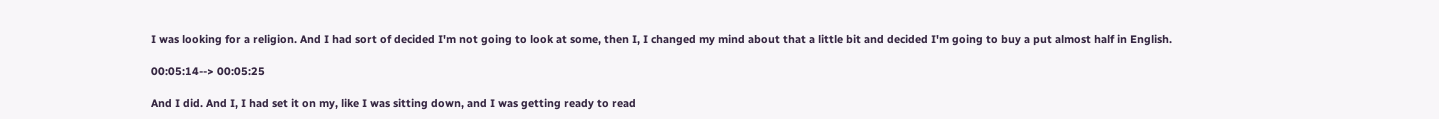I was looking for a religion. And I had sort of decided I'm not going to look at some, then I, I changed my mind about that a little bit and decided I'm going to buy a put almost half in English.

00:05:14--> 00:05:25

And I did. And I, I had set it on my, like I was sitting down, and I was getting ready to read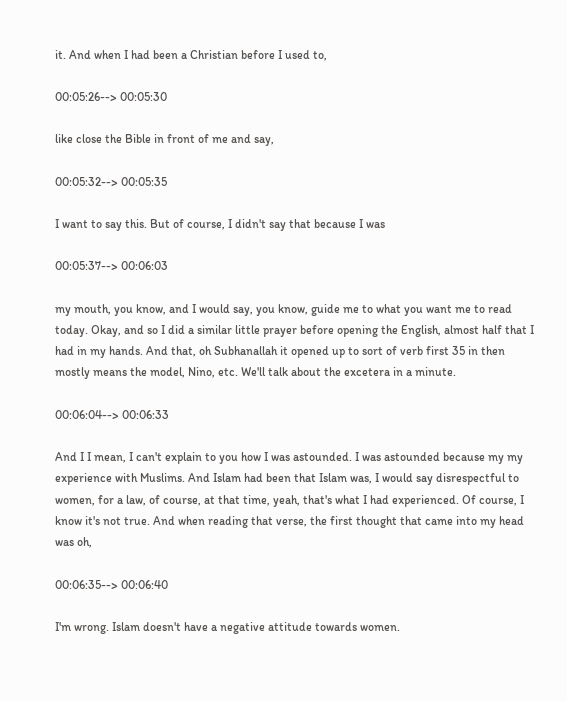it. And when I had been a Christian before I used to,

00:05:26--> 00:05:30

like close the Bible in front of me and say,

00:05:32--> 00:05:35

I want to say this. But of course, I didn't say that because I was

00:05:37--> 00:06:03

my mouth, you know, and I would say, you know, guide me to what you want me to read today. Okay, and so I did a similar little prayer before opening the English, almost half that I had in my hands. And that, oh Subhanallah it opened up to sort of verb first 35 in then mostly means the model, Nino, etc. We'll talk about the excetera in a minute.

00:06:04--> 00:06:33

And I I mean, I can't explain to you how I was astounded. I was astounded because my my experience with Muslims. And Islam had been that Islam was, I would say disrespectful to women, for a law, of course, at that time, yeah, that's what I had experienced. Of course, I know it's not true. And when reading that verse, the first thought that came into my head was oh,

00:06:35--> 00:06:40

I'm wrong. Islam doesn't have a negative attitude towards women.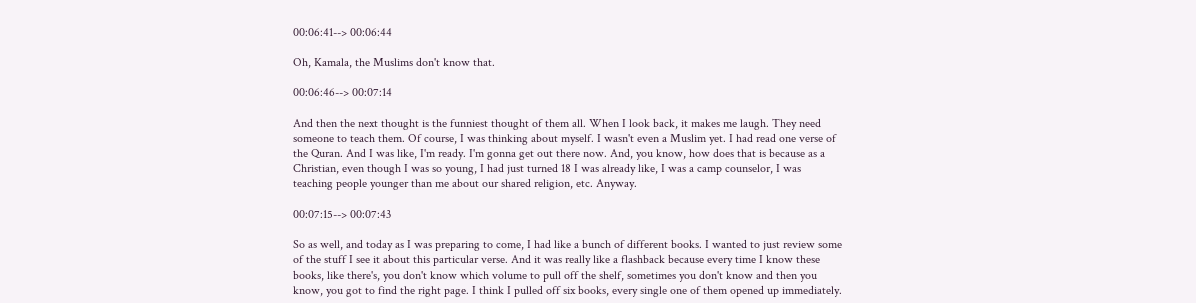00:06:41--> 00:06:44

Oh, Kamala, the Muslims don't know that.

00:06:46--> 00:07:14

And then the next thought is the funniest thought of them all. When I look back, it makes me laugh. They need someone to teach them. Of course, I was thinking about myself. I wasn't even a Muslim yet. I had read one verse of the Quran. And I was like, I'm ready. I'm gonna get out there now. And, you know, how does that is because as a Christian, even though I was so young, I had just turned 18 I was already like, I was a camp counselor, I was teaching people younger than me about our shared religion, etc. Anyway.

00:07:15--> 00:07:43

So as well, and today as I was preparing to come, I had like a bunch of different books. I wanted to just review some of the stuff I see it about this particular verse. And it was really like a flashback because every time I know these books, like there's, you don't know which volume to pull off the shelf, sometimes you don't know and then you know, you got to find the right page. I think I pulled off six books, every single one of them opened up immediately.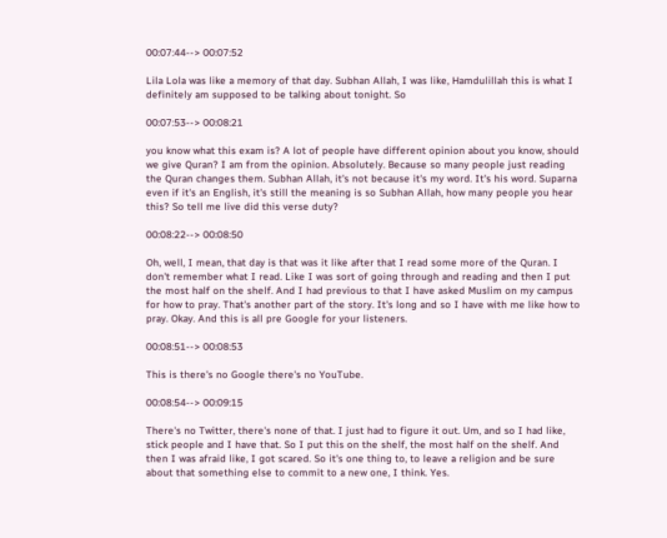00:07:44--> 00:07:52

Lila Lola was like a memory of that day. Subhan Allah, I was like, Hamdulillah this is what I definitely am supposed to be talking about tonight. So

00:07:53--> 00:08:21

you know what this exam is? A lot of people have different opinion about you know, should we give Quran? I am from the opinion. Absolutely. Because so many people just reading the Quran changes them. Subhan Allah, it's not because it's my word. It's his word. Suparna even if it's an English, it's still the meaning is so Subhan Allah, how many people you hear this? So tell me live did this verse duty?

00:08:22--> 00:08:50

Oh, well, I mean, that day is that was it like after that I read some more of the Quran. I don't remember what I read. Like I was sort of going through and reading and then I put the most half on the shelf. And I had previous to that I have asked Muslim on my campus for how to pray. That's another part of the story. It's long and so I have with me like how to pray. Okay. And this is all pre Google for your listeners.

00:08:51--> 00:08:53

This is there's no Google there's no YouTube.

00:08:54--> 00:09:15

There's no Twitter, there's none of that. I just had to figure it out. Um, and so I had like, stick people and I have that. So I put this on the shelf, the most half on the shelf. And then I was afraid like, I got scared. So it's one thing to, to leave a religion and be sure about that something else to commit to a new one, I think. Yes.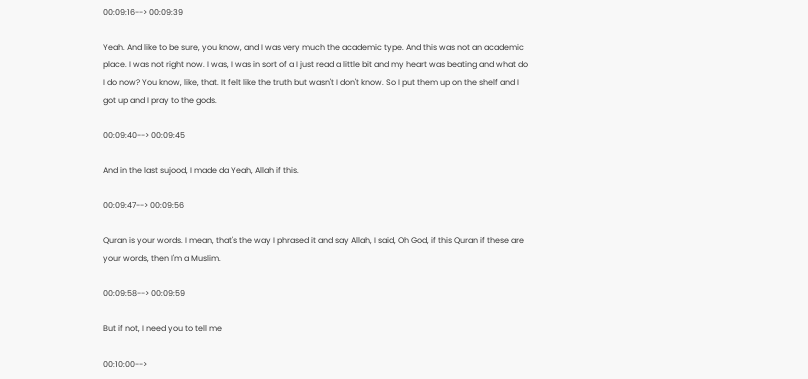00:09:16--> 00:09:39

Yeah. And like to be sure, you know, and I was very much the academic type. And this was not an academic place. I was not right now. I was, I was in sort of a I just read a little bit and my heart was beating and what do I do now? You know, like, that. It felt like the truth but wasn't I don't know. So I put them up on the shelf and I got up and I pray to the gods.

00:09:40--> 00:09:45

And in the last sujood, I made da Yeah, Allah if this.

00:09:47--> 00:09:56

Quran is your words. I mean, that's the way I phrased it and say Allah, I said, Oh God, if this Quran if these are your words, then I'm a Muslim.

00:09:58--> 00:09:59

But if not, I need you to tell me

00:10:00-->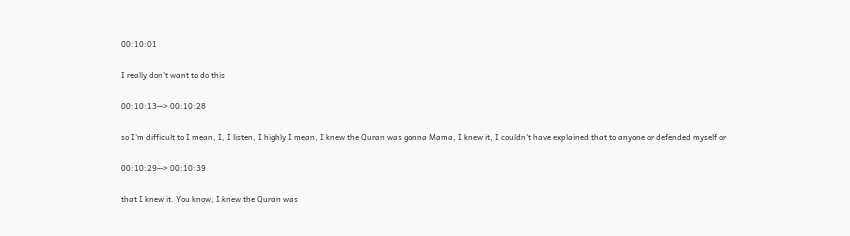00:10:01

I really don't want to do this

00:10:13--> 00:10:28

so I'm difficult to I mean, I, I listen, I highly I mean, I knew the Quran was gonna Mama, I knew it, I couldn't have explained that to anyone or defended myself or

00:10:29--> 00:10:39

that I knew it. You know, I knew the Quran was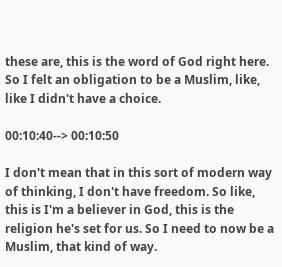these are, this is the word of God right here. So I felt an obligation to be a Muslim, like, like I didn't have a choice.

00:10:40--> 00:10:50

I don't mean that in this sort of modern way of thinking, I don't have freedom. So like, this is I'm a believer in God, this is the religion he's set for us. So I need to now be a Muslim, that kind of way.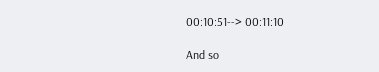00:10:51--> 00:11:10

And so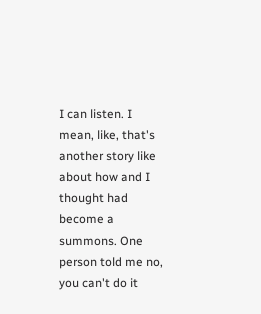I can listen. I mean, like, that's another story like about how and I thought had become a summons. One person told me no, you can't do it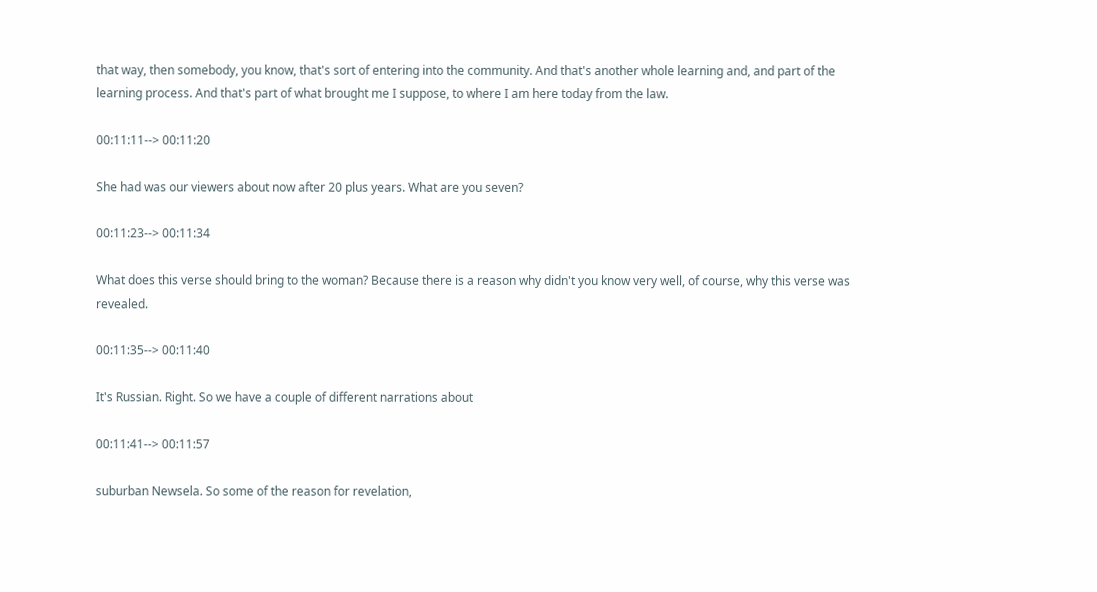that way, then somebody, you know, that's sort of entering into the community. And that's another whole learning and, and part of the learning process. And that's part of what brought me I suppose, to where I am here today from the law.

00:11:11--> 00:11:20

She had was our viewers about now after 20 plus years. What are you seven?

00:11:23--> 00:11:34

What does this verse should bring to the woman? Because there is a reason why didn't you know very well, of course, why this verse was revealed.

00:11:35--> 00:11:40

It's Russian. Right. So we have a couple of different narrations about

00:11:41--> 00:11:57

suburban Newsela. So some of the reason for revelation,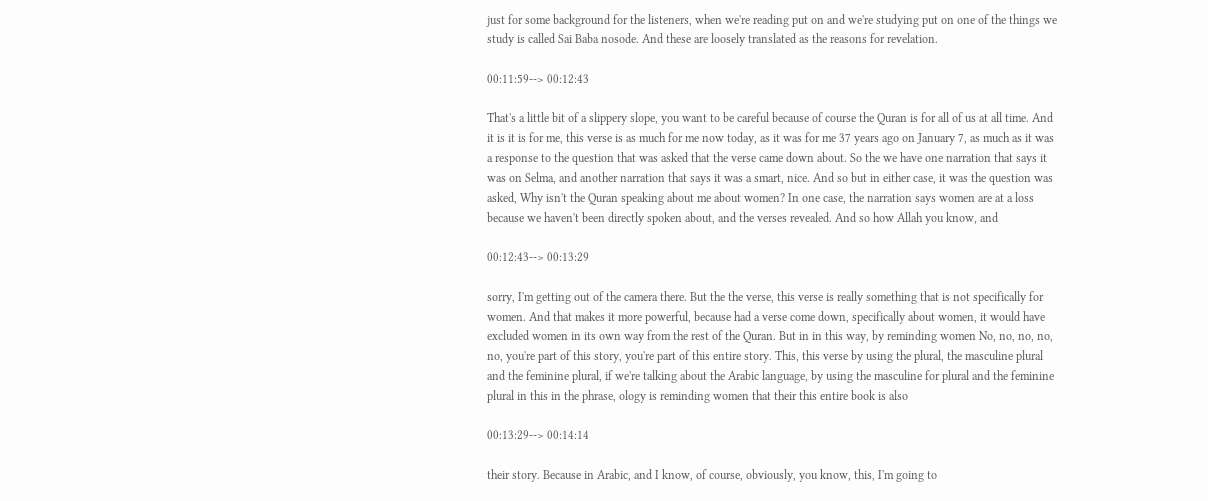just for some background for the listeners, when we're reading put on and we're studying put on one of the things we study is called Sai Baba nosode. And these are loosely translated as the reasons for revelation.

00:11:59--> 00:12:43

That's a little bit of a slippery slope, you want to be careful because of course the Quran is for all of us at all time. And it is it is for me, this verse is as much for me now today, as it was for me 37 years ago on January 7, as much as it was a response to the question that was asked that the verse came down about. So the we have one narration that says it was on Selma, and another narration that says it was a smart, nice. And so but in either case, it was the question was asked, Why isn't the Quran speaking about me about women? In one case, the narration says women are at a loss because we haven't been directly spoken about, and the verses revealed. And so how Allah you know, and

00:12:43--> 00:13:29

sorry, I'm getting out of the camera there. But the the verse, this verse is really something that is not specifically for women. And that makes it more powerful, because had a verse come down, specifically about women, it would have excluded women in its own way from the rest of the Quran. But in in this way, by reminding women No, no, no, no, no, you're part of this story, you're part of this entire story. This, this verse by using the plural, the masculine plural and the feminine plural, if we're talking about the Arabic language, by using the masculine for plural and the feminine plural in this in the phrase, ology is reminding women that their this entire book is also

00:13:29--> 00:14:14

their story. Because in Arabic, and I know, of course, obviously, you know, this, I'm going to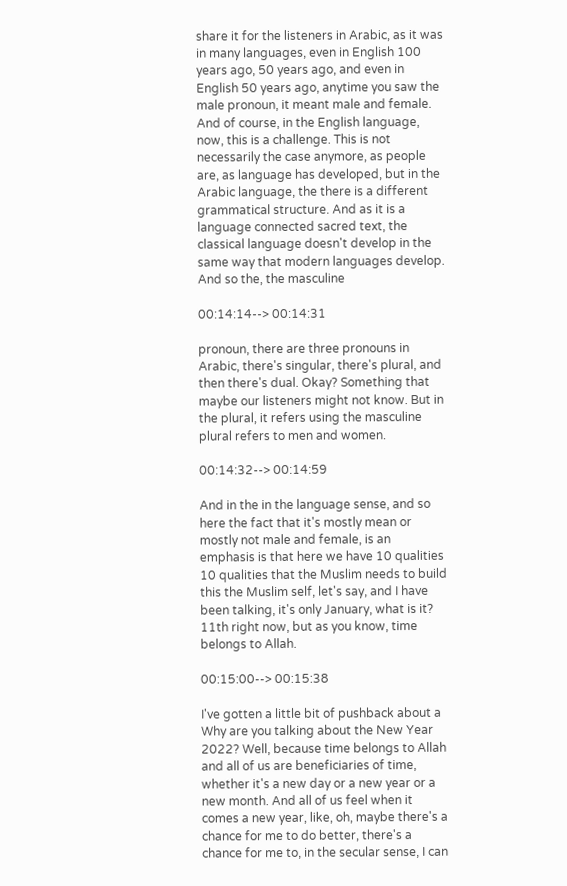share it for the listeners in Arabic, as it was in many languages, even in English 100 years ago, 50 years ago, and even in English 50 years ago, anytime you saw the male pronoun, it meant male and female. And of course, in the English language, now, this is a challenge. This is not necessarily the case anymore, as people are, as language has developed, but in the Arabic language, the there is a different grammatical structure. And as it is a language connected sacred text, the classical language doesn't develop in the same way that modern languages develop. And so the, the masculine

00:14:14--> 00:14:31

pronoun, there are three pronouns in Arabic, there's singular, there's plural, and then there's dual. Okay? Something that maybe our listeners might not know. But in the plural, it refers using the masculine plural refers to men and women.

00:14:32--> 00:14:59

And in the in the language sense, and so here the fact that it's mostly mean or mostly not male and female, is an emphasis is that here we have 10 qualities 10 qualities that the Muslim needs to build this the Muslim self, let's say, and I have been talking, it's only January, what is it? 11th right now, but as you know, time belongs to Allah.

00:15:00--> 00:15:38

I've gotten a little bit of pushback about a Why are you talking about the New Year 2022? Well, because time belongs to Allah and all of us are beneficiaries of time, whether it's a new day or a new year or a new month. And all of us feel when it comes a new year, like, oh, maybe there's a chance for me to do better, there's a chance for me to, in the secular sense, I can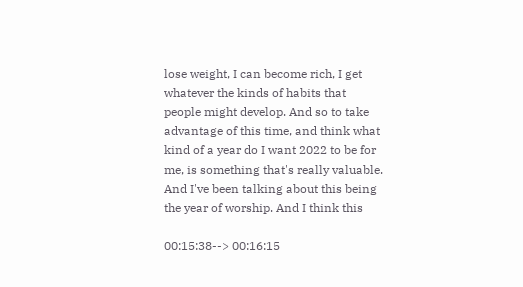lose weight, I can become rich, I get whatever the kinds of habits that people might develop. And so to take advantage of this time, and think what kind of a year do I want 2022 to be for me, is something that's really valuable. And I've been talking about this being the year of worship. And I think this

00:15:38--> 00:16:15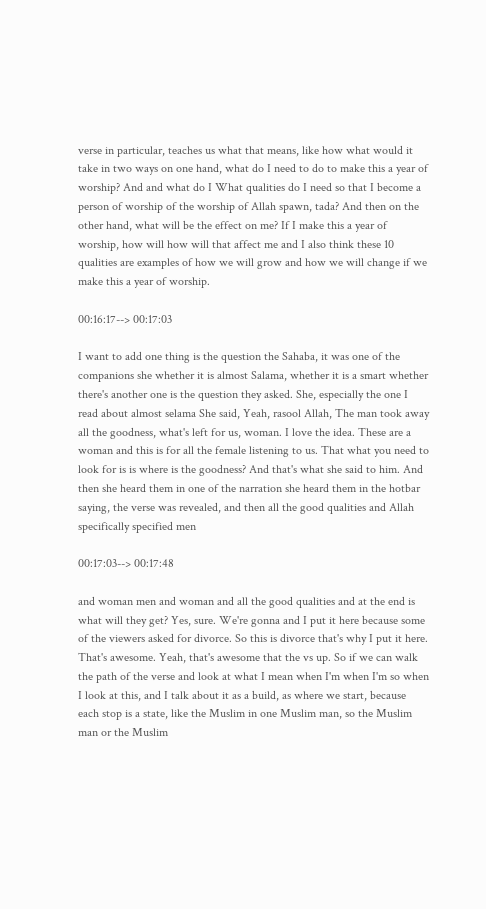verse in particular, teaches us what that means, like how what would it take in two ways on one hand, what do I need to do to make this a year of worship? And and what do I What qualities do I need so that I become a person of worship of the worship of Allah spawn, tada? And then on the other hand, what will be the effect on me? If I make this a year of worship, how will how will that affect me and I also think these 10 qualities are examples of how we will grow and how we will change if we make this a year of worship.

00:16:17--> 00:17:03

I want to add one thing is the question the Sahaba, it was one of the companions she whether it is almost Salama, whether it is a smart whether there's another one is the question they asked. She, especially the one I read about almost selama She said, Yeah, rasool Allah, The man took away all the goodness, what's left for us, woman. I love the idea. These are a woman and this is for all the female listening to us. That what you need to look for is is where is the goodness? And that's what she said to him. And then she heard them in one of the narration she heard them in the hotbar saying, the verse was revealed, and then all the good qualities and Allah specifically specified men

00:17:03--> 00:17:48

and woman men and woman and all the good qualities and at the end is what will they get? Yes, sure. We're gonna and I put it here because some of the viewers asked for divorce. So this is divorce that's why I put it here. That's awesome. Yeah, that's awesome that the vs up. So if we can walk the path of the verse and look at what I mean when I'm when I'm so when I look at this, and I talk about it as a build, as where we start, because each stop is a state, like the Muslim in one Muslim man, so the Muslim man or the Muslim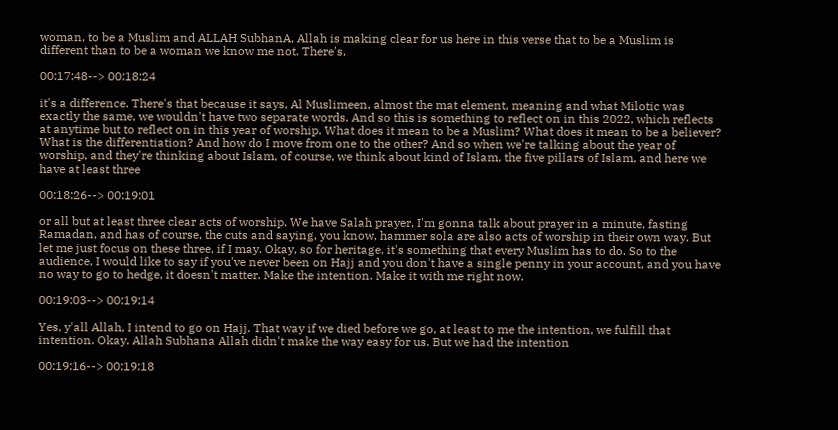woman, to be a Muslim and ALLAH SubhanA, Allah is making clear for us here in this verse that to be a Muslim is different than to be a woman we know me not. There's,

00:17:48--> 00:18:24

it's a difference. There's that because it says, Al Muslimeen, almost the mat element, meaning and what Milotic was exactly the same, we wouldn't have two separate words. And so this is something to reflect on in this 2022, which reflects at anytime but to reflect on in this year of worship. What does it mean to be a Muslim? What does it mean to be a believer? What is the differentiation? And how do I move from one to the other? And so when we're talking about the year of worship, and they're thinking about Islam, of course, we think about kind of Islam, the five pillars of Islam, and here we have at least three

00:18:26--> 00:19:01

or all but at least three clear acts of worship. We have Salah prayer, I'm gonna talk about prayer in a minute, fasting Ramadan, and has of course, the cuts and saying, you know, hammer sola are also acts of worship in their own way. But let me just focus on these three, if I may. Okay, so for heritage, it's something that every Muslim has to do. So to the audience, I would like to say if you've never been on Hajj and you don't have a single penny in your account, and you have no way to go to hedge, it doesn't matter. Make the intention. Make it with me right now.

00:19:03--> 00:19:14

Yes, y'all Allah, I intend to go on Hajj. That way if we died before we go, at least to me the intention, we fulfill that intention. Okay. Allah Subhana Allah didn't make the way easy for us. But we had the intention

00:19:16--> 00:19:18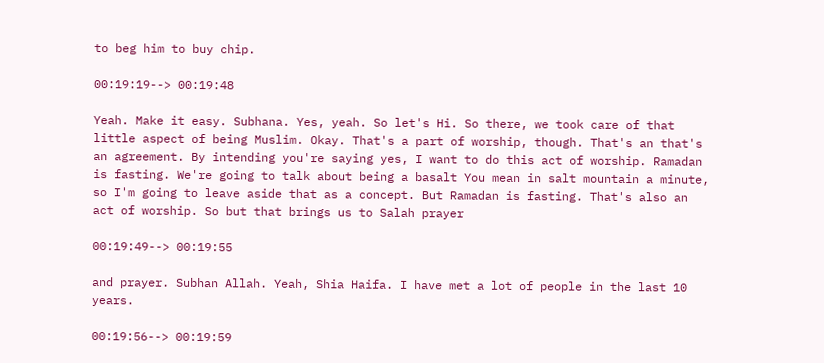to beg him to buy chip.

00:19:19--> 00:19:48

Yeah. Make it easy. Subhana. Yes, yeah. So let's Hi. So there, we took care of that little aspect of being Muslim. Okay. That's a part of worship, though. That's an that's an agreement. By intending you're saying yes, I want to do this act of worship. Ramadan is fasting. We're going to talk about being a basalt You mean in salt mountain a minute, so I'm going to leave aside that as a concept. But Ramadan is fasting. That's also an act of worship. So but that brings us to Salah prayer

00:19:49--> 00:19:55

and prayer. Subhan Allah. Yeah, Shia Haifa. I have met a lot of people in the last 10 years.

00:19:56--> 00:19:59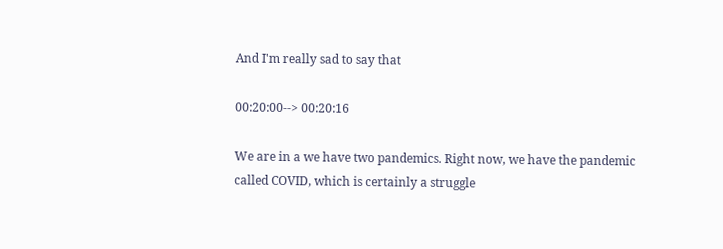And I'm really sad to say that

00:20:00--> 00:20:16

We are in a we have two pandemics. Right now, we have the pandemic called COVID, which is certainly a struggle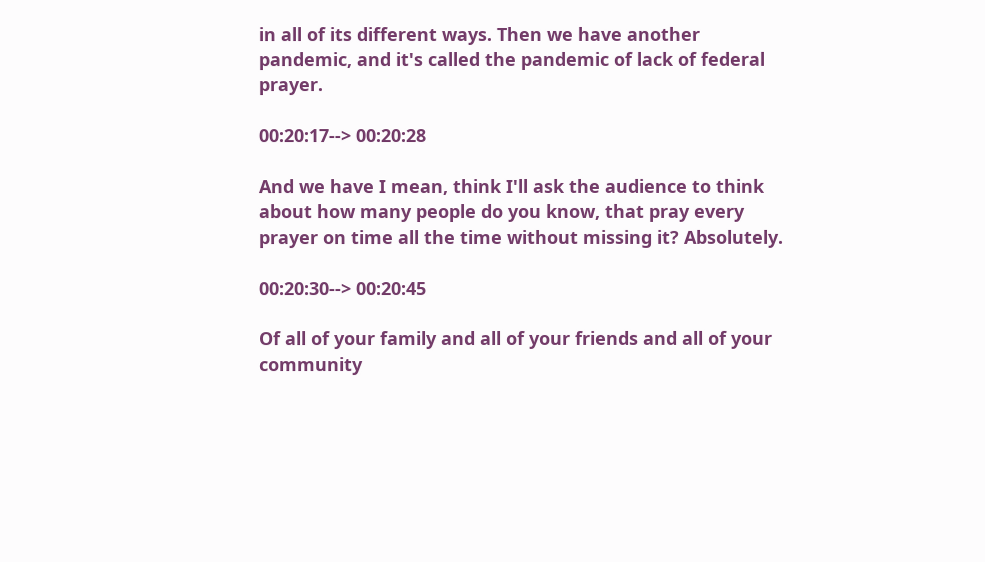in all of its different ways. Then we have another pandemic, and it's called the pandemic of lack of federal prayer.

00:20:17--> 00:20:28

And we have I mean, think I'll ask the audience to think about how many people do you know, that pray every prayer on time all the time without missing it? Absolutely.

00:20:30--> 00:20:45

Of all of your family and all of your friends and all of your community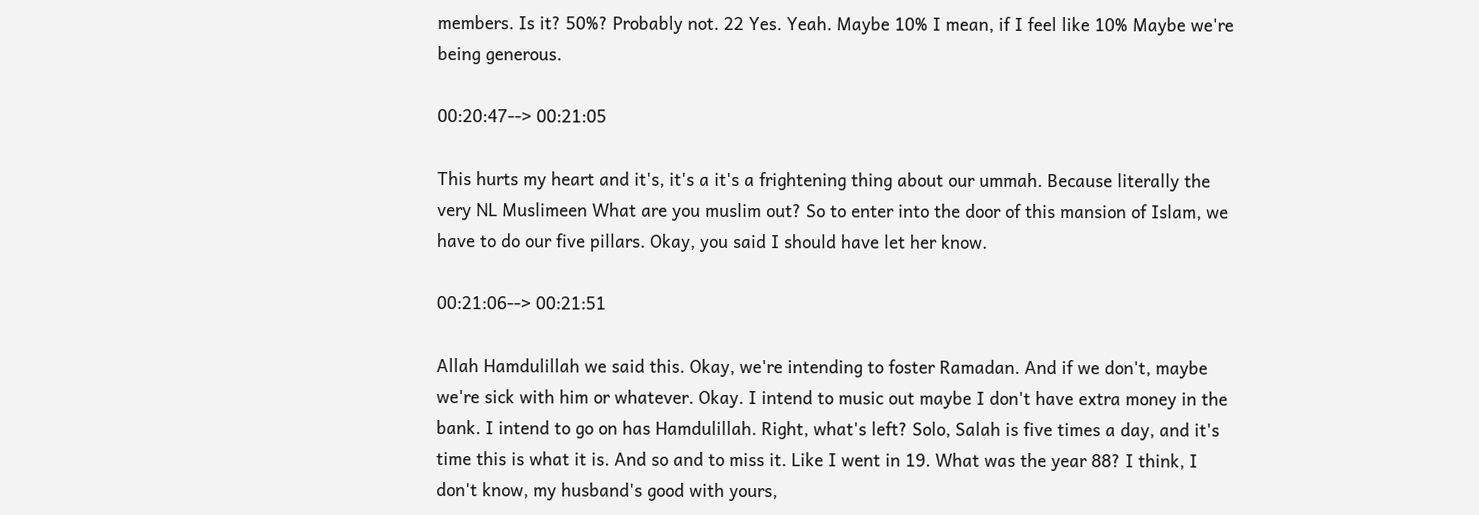members. Is it? 50%? Probably not. 22 Yes. Yeah. Maybe 10% I mean, if I feel like 10% Maybe we're being generous.

00:20:47--> 00:21:05

This hurts my heart and it's, it's a it's a frightening thing about our ummah. Because literally the very NL Muslimeen What are you muslim out? So to enter into the door of this mansion of Islam, we have to do our five pillars. Okay, you said I should have let her know.

00:21:06--> 00:21:51

Allah Hamdulillah we said this. Okay, we're intending to foster Ramadan. And if we don't, maybe we're sick with him or whatever. Okay. I intend to music out maybe I don't have extra money in the bank. I intend to go on has Hamdulillah. Right, what's left? Solo, Salah is five times a day, and it's time this is what it is. And so and to miss it. Like I went in 19. What was the year 88? I think, I don't know, my husband's good with yours,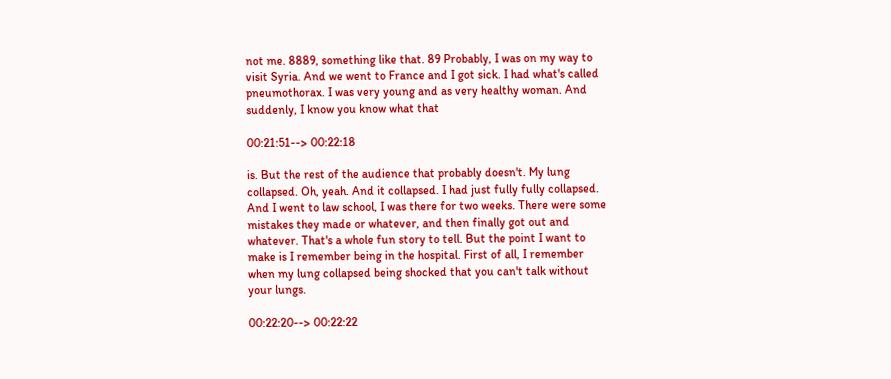not me. 8889, something like that. 89 Probably, I was on my way to visit Syria. And we went to France and I got sick. I had what's called pneumothorax. I was very young and as very healthy woman. And suddenly, I know you know what that

00:21:51--> 00:22:18

is. But the rest of the audience that probably doesn't. My lung collapsed. Oh, yeah. And it collapsed. I had just fully fully collapsed. And I went to law school, I was there for two weeks. There were some mistakes they made or whatever, and then finally got out and whatever. That's a whole fun story to tell. But the point I want to make is I remember being in the hospital. First of all, I remember when my lung collapsed being shocked that you can't talk without your lungs.

00:22:20--> 00:22:22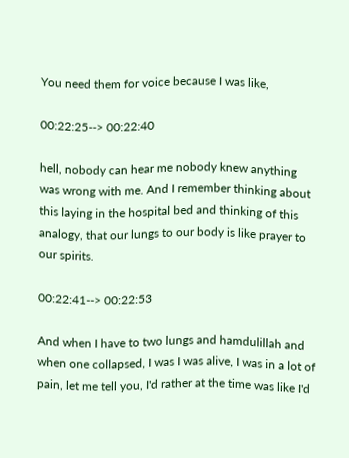You need them for voice because I was like,

00:22:25--> 00:22:40

hell, nobody can hear me nobody knew anything was wrong with me. And I remember thinking about this laying in the hospital bed and thinking of this analogy, that our lungs to our body is like prayer to our spirits.

00:22:41--> 00:22:53

And when I have to two lungs and hamdulillah and when one collapsed, I was I was alive, I was in a lot of pain, let me tell you, I'd rather at the time was like I'd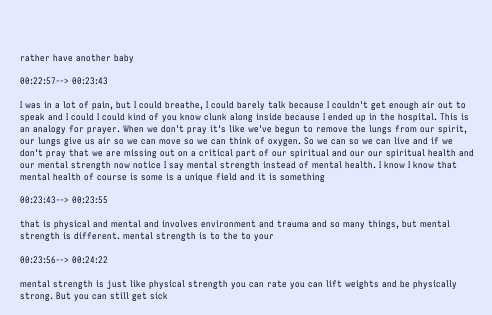rather have another baby

00:22:57--> 00:23:43

I was in a lot of pain, but I could breathe, I could barely talk because I couldn't get enough air out to speak and I could I could kind of you know clunk along inside because I ended up in the hospital. This is an analogy for prayer. When we don't pray it's like we've begun to remove the lungs from our spirit, our lungs give us air so we can move so we can think of oxygen. So we can so we can live and if we don't pray that we are missing out on a critical part of our spiritual and our our spiritual health and our mental strength now notice I say mental strength instead of mental health. I know I know that mental health of course is some is a unique field and it is something

00:23:43--> 00:23:55

that is physical and mental and involves environment and trauma and so many things, but mental strength is different. mental strength is to the to your

00:23:56--> 00:24:22

mental strength is just like physical strength you can rate you can lift weights and be physically strong. But you can still get sick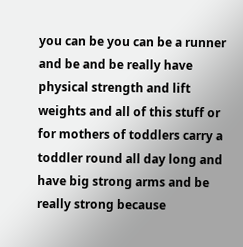you can be you can be a runner and be and be really have physical strength and lift weights and all of this stuff or for mothers of toddlers carry a toddler round all day long and have big strong arms and be really strong because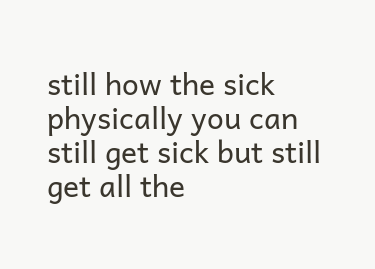still how the sick physically you can still get sick but still get all the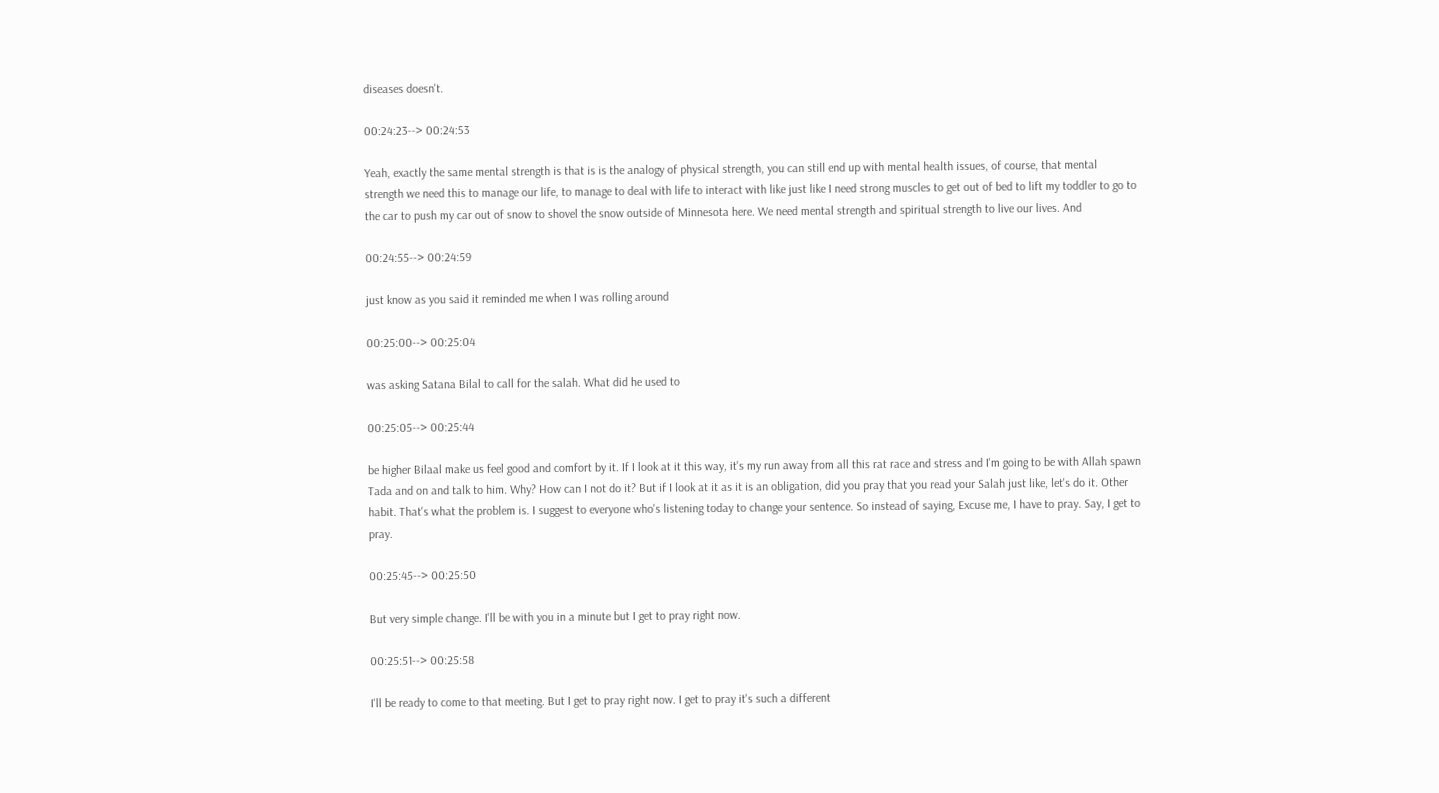diseases doesn't.

00:24:23--> 00:24:53

Yeah, exactly the same mental strength is that is is the analogy of physical strength, you can still end up with mental health issues, of course, that mental strength we need this to manage our life, to manage to deal with life to interact with like just like I need strong muscles to get out of bed to lift my toddler to go to the car to push my car out of snow to shovel the snow outside of Minnesota here. We need mental strength and spiritual strength to live our lives. And

00:24:55--> 00:24:59

just know as you said it reminded me when I was rolling around

00:25:00--> 00:25:04

was asking Satana Bilal to call for the salah. What did he used to

00:25:05--> 00:25:44

be higher Bilaal make us feel good and comfort by it. If I look at it this way, it's my run away from all this rat race and stress and I'm going to be with Allah spawn Tada and on and talk to him. Why? How can I not do it? But if I look at it as it is an obligation, did you pray that you read your Salah just like, let's do it. Other habit. That's what the problem is. I suggest to everyone who's listening today to change your sentence. So instead of saying, Excuse me, I have to pray. Say, I get to pray.

00:25:45--> 00:25:50

But very simple change. I'll be with you in a minute but I get to pray right now.

00:25:51--> 00:25:58

I'll be ready to come to that meeting. But I get to pray right now. I get to pray it's such a different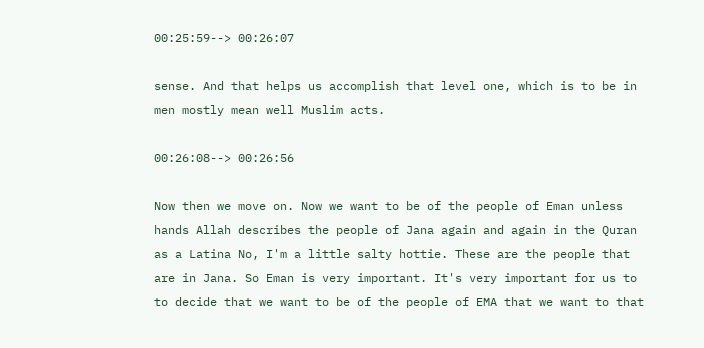00:25:59--> 00:26:07

sense. And that helps us accomplish that level one, which is to be in men mostly mean well Muslim acts.

00:26:08--> 00:26:56

Now then we move on. Now we want to be of the people of Eman unless hands Allah describes the people of Jana again and again in the Quran as a Latina No, I'm a little salty hottie. These are the people that are in Jana. So Eman is very important. It's very important for us to to decide that we want to be of the people of EMA that we want to that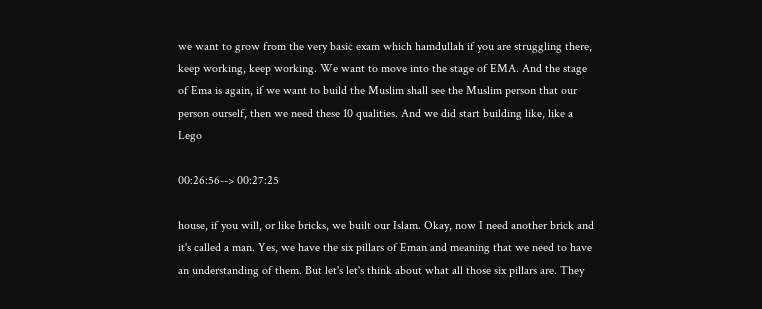we want to grow from the very basic exam which hamdullah if you are struggling there, keep working, keep working. We want to move into the stage of EMA. And the stage of Ema is again, if we want to build the Muslim shall see the Muslim person that our person ourself, then we need these 10 qualities. And we did start building like, like a Lego

00:26:56--> 00:27:25

house, if you will, or like bricks, we built our Islam. Okay, now I need another brick and it's called a man. Yes, we have the six pillars of Eman and meaning that we need to have an understanding of them. But let's let's think about what all those six pillars are. They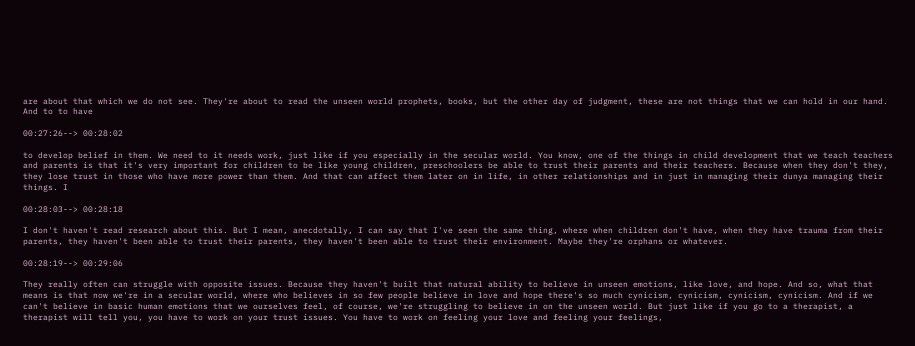are about that which we do not see. They're about to read the unseen world prophets, books, but the other day of judgment, these are not things that we can hold in our hand. And to to have

00:27:26--> 00:28:02

to develop belief in them. We need to it needs work, just like if you especially in the secular world. You know, one of the things in child development that we teach teachers and parents is that it's very important for children to be like young children, preschoolers be able to trust their parents and their teachers. Because when they don't they, they lose trust in those who have more power than them. And that can affect them later on in life, in other relationships and in just in managing their dunya managing their things. I

00:28:03--> 00:28:18

I don't haven't read research about this. But I mean, anecdotally, I can say that I've seen the same thing, where when children don't have, when they have trauma from their parents, they haven't been able to trust their parents, they haven't been able to trust their environment. Maybe they're orphans or whatever.

00:28:19--> 00:29:06

They really often can struggle with opposite issues. Because they haven't built that natural ability to believe in unseen emotions, like love, and hope. And so, what that means is that now we're in a secular world, where who believes in so few people believe in love and hope there's so much cynicism, cynicism, cynicism, cynicism. And if we can't believe in basic human emotions that we ourselves feel, of course, we're struggling to believe in on the unseen world. But just like if you go to a therapist, a therapist will tell you, you have to work on your trust issues. You have to work on feeling your love and feeling your feelings,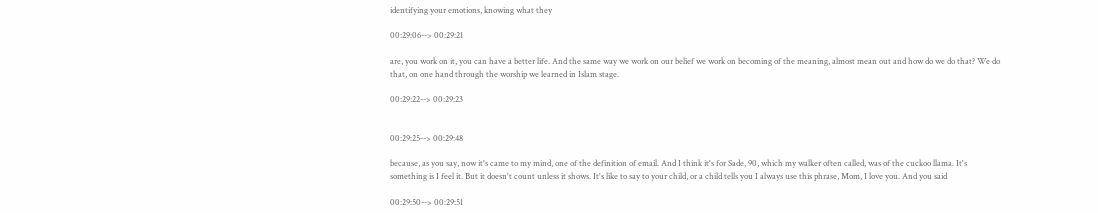identifying your emotions, knowing what they

00:29:06--> 00:29:21

are, you work on it, you can have a better life. And the same way we work on our belief we work on becoming of the meaning, almost mean out and how do we do that? We do that, on one hand through the worship we learned in Islam stage.

00:29:22--> 00:29:23


00:29:25--> 00:29:48

because, as you say, now it's came to my mind, one of the definition of email. And I think it's for Sade, 90, which my walker often called, was of the cuckoo llama. It's something is I feel it. But it doesn't count unless it shows. It's like to say to your child, or a child tells you I always use this phrase, Mom, I love you. And you said

00:29:50--> 00:29:51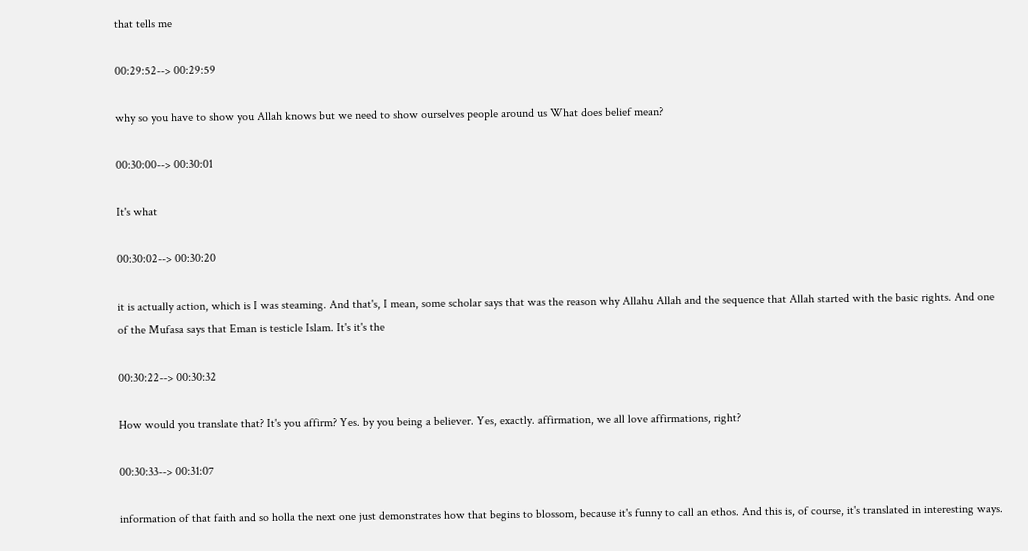that tells me

00:29:52--> 00:29:59

why so you have to show you Allah knows but we need to show ourselves people around us What does belief mean?

00:30:00--> 00:30:01

It's what

00:30:02--> 00:30:20

it is actually action, which is I was steaming. And that's, I mean, some scholar says that was the reason why Allahu Allah and the sequence that Allah started with the basic rights. And one of the Mufasa says that Eman is testicle Islam. It's it's the

00:30:22--> 00:30:32

How would you translate that? It's you affirm? Yes. by you being a believer. Yes, exactly. affirmation, we all love affirmations, right?

00:30:33--> 00:31:07

information of that faith and so holla the next one just demonstrates how that begins to blossom, because it's funny to call an ethos. And this is, of course, it's translated in interesting ways.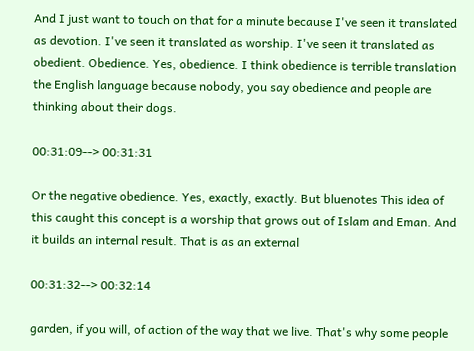And I just want to touch on that for a minute because I've seen it translated as devotion. I've seen it translated as worship. I've seen it translated as obedient. Obedience. Yes, obedience. I think obedience is terrible translation the English language because nobody, you say obedience and people are thinking about their dogs.

00:31:09--> 00:31:31

Or the negative obedience. Yes, exactly, exactly. But bluenotes This idea of this caught this concept is a worship that grows out of Islam and Eman. And it builds an internal result. That is as an external

00:31:32--> 00:32:14

garden, if you will, of action of the way that we live. That's why some people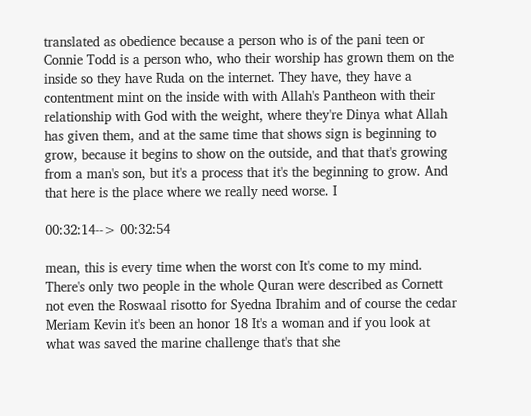translated as obedience because a person who is of the pani teen or Connie Todd is a person who, who their worship has grown them on the inside so they have Ruda on the internet. They have, they have a contentment mint on the inside with with Allah's Pantheon with their relationship with God with the weight, where they're Dinya what Allah has given them, and at the same time that shows sign is beginning to grow, because it begins to show on the outside, and that that's growing from a man's son, but it's a process that it's the beginning to grow. And that here is the place where we really need worse. I

00:32:14--> 00:32:54

mean, this is every time when the worst con It's come to my mind. There's only two people in the whole Quran were described as Cornett not even the Roswaal risotto for Syedna Ibrahim and of course the cedar Meriam Kevin it's been an honor 18 It's a woman and if you look at what was saved the marine challenge that's that she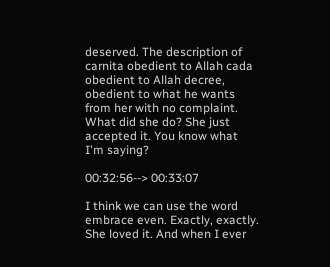deserved. The description of carnita obedient to Allah cada obedient to Allah decree, obedient to what he wants from her with no complaint. What did she do? She just accepted it. You know what I'm saying?

00:32:56--> 00:33:07

I think we can use the word embrace even. Exactly, exactly. She loved it. And when I ever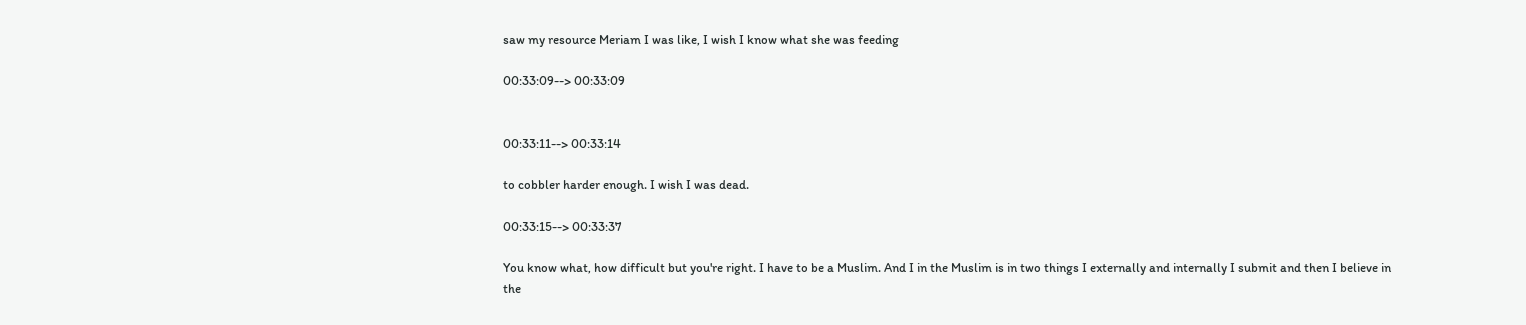saw my resource Meriam I was like, I wish I know what she was feeding

00:33:09--> 00:33:09


00:33:11--> 00:33:14

to cobbler harder enough. I wish I was dead.

00:33:15--> 00:33:37

You know what, how difficult but you're right. I have to be a Muslim. And I in the Muslim is in two things I externally and internally I submit and then I believe in the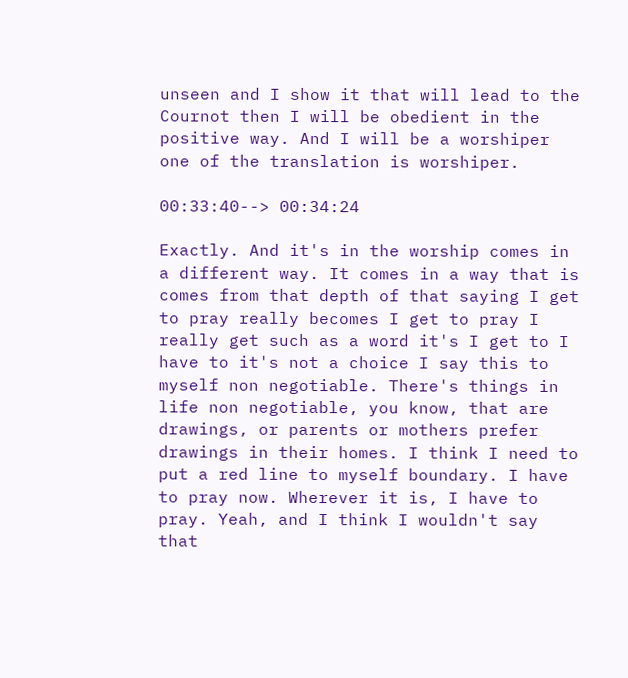unseen and I show it that will lead to the Cournot then I will be obedient in the positive way. And I will be a worshiper one of the translation is worshiper.

00:33:40--> 00:34:24

Exactly. And it's in the worship comes in a different way. It comes in a way that is comes from that depth of that saying I get to pray really becomes I get to pray I really get such as a word it's I get to I have to it's not a choice I say this to myself non negotiable. There's things in life non negotiable, you know, that are drawings, or parents or mothers prefer drawings in their homes. I think I need to put a red line to myself boundary. I have to pray now. Wherever it is, I have to pray. Yeah, and I think I wouldn't say that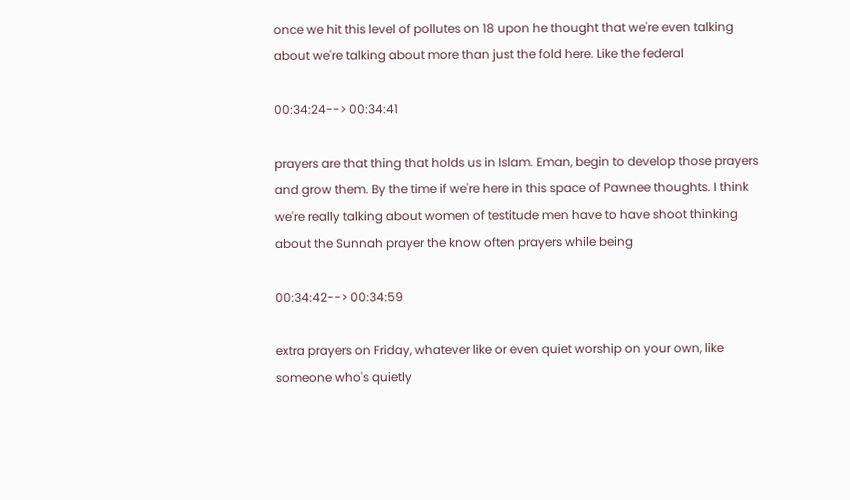once we hit this level of pollutes on 18 upon he thought that we're even talking about we're talking about more than just the fold here. Like the federal

00:34:24--> 00:34:41

prayers are that thing that holds us in Islam. Eman, begin to develop those prayers and grow them. By the time if we're here in this space of Pawnee thoughts. I think we're really talking about women of testitude men have to have shoot thinking about the Sunnah prayer the know often prayers while being

00:34:42--> 00:34:59

extra prayers on Friday, whatever like or even quiet worship on your own, like someone who's quietly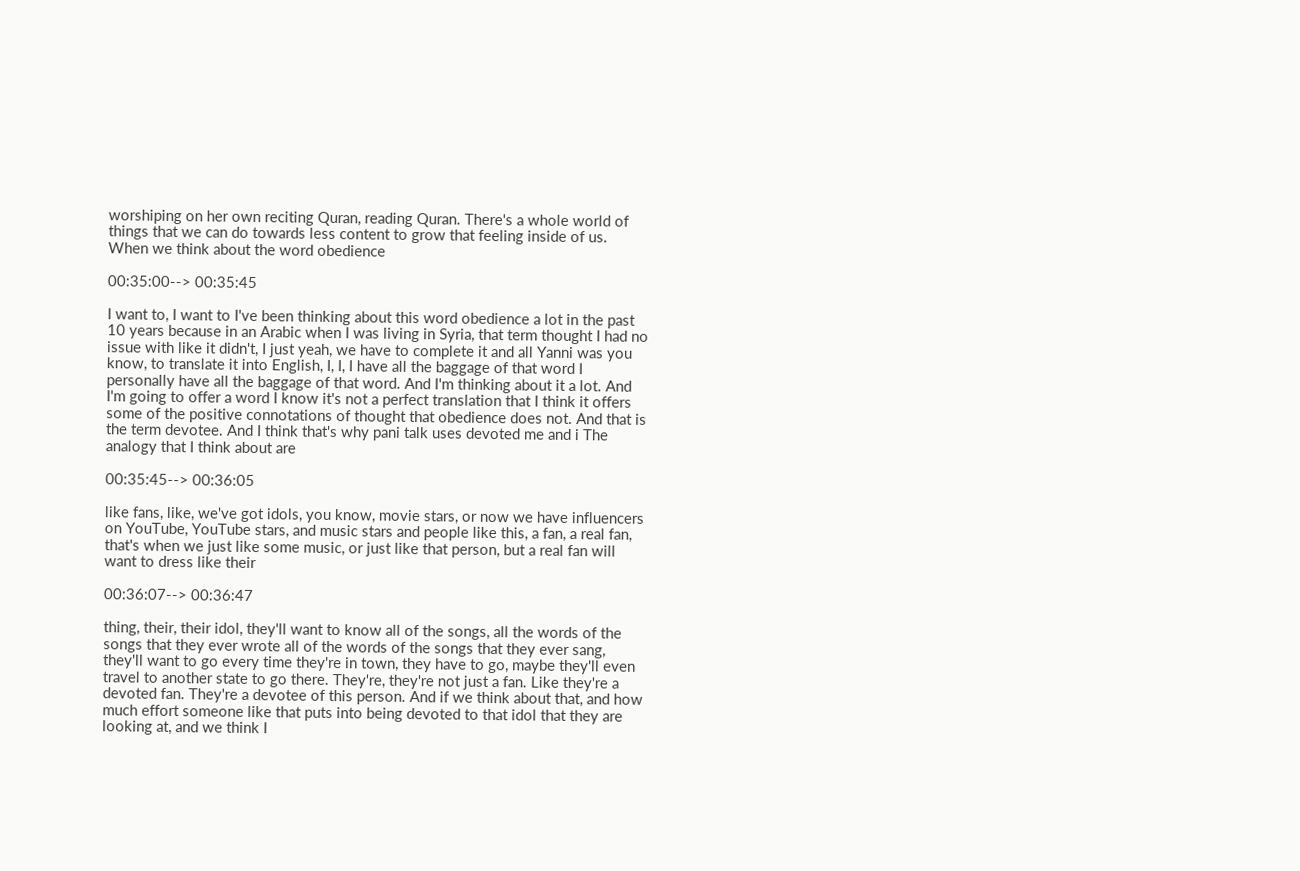worshiping on her own reciting Quran, reading Quran. There's a whole world of things that we can do towards less content to grow that feeling inside of us. When we think about the word obedience

00:35:00--> 00:35:45

I want to, I want to I've been thinking about this word obedience a lot in the past 10 years because in an Arabic when I was living in Syria, that term thought I had no issue with like it didn't, I just yeah, we have to complete it and all Yanni was you know, to translate it into English, I, I, I have all the baggage of that word I personally have all the baggage of that word. And I'm thinking about it a lot. And I'm going to offer a word I know it's not a perfect translation that I think it offers some of the positive connotations of thought that obedience does not. And that is the term devotee. And I think that's why pani talk uses devoted me and i The analogy that I think about are

00:35:45--> 00:36:05

like fans, like, we've got idols, you know, movie stars, or now we have influencers on YouTube, YouTube stars, and music stars and people like this, a fan, a real fan, that's when we just like some music, or just like that person, but a real fan will want to dress like their

00:36:07--> 00:36:47

thing, their, their idol, they'll want to know all of the songs, all the words of the songs that they ever wrote all of the words of the songs that they ever sang, they'll want to go every time they're in town, they have to go, maybe they'll even travel to another state to go there. They're, they're not just a fan. Like they're a devoted fan. They're a devotee of this person. And if we think about that, and how much effort someone like that puts into being devoted to that idol that they are looking at, and we think I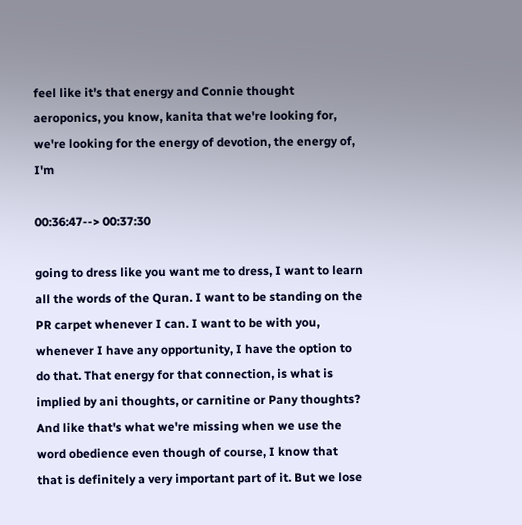feel like it's that energy and Connie thought aeroponics, you know, kanita that we're looking for, we're looking for the energy of devotion, the energy of, I'm

00:36:47--> 00:37:30

going to dress like you want me to dress, I want to learn all the words of the Quran. I want to be standing on the PR carpet whenever I can. I want to be with you, whenever I have any opportunity, I have the option to do that. That energy for that connection, is what is implied by ani thoughts, or carnitine or Pany thoughts? And like that's what we're missing when we use the word obedience even though of course, I know that that is definitely a very important part of it. But we lose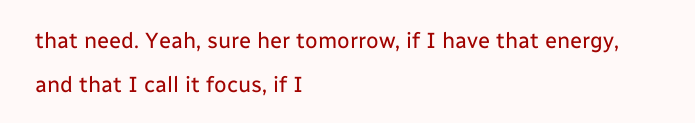that need. Yeah, sure her tomorrow, if I have that energy, and that I call it focus, if I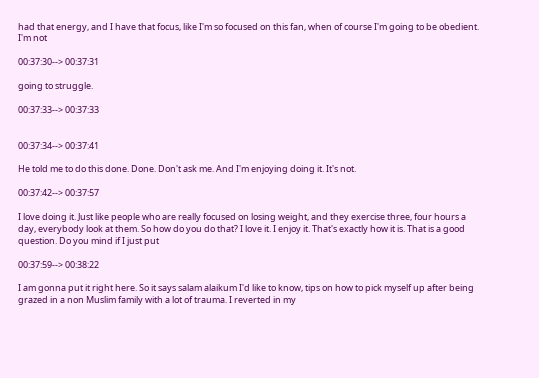had that energy, and I have that focus, like I'm so focused on this fan, when of course I'm going to be obedient. I'm not

00:37:30--> 00:37:31

going to struggle.

00:37:33--> 00:37:33


00:37:34--> 00:37:41

He told me to do this done. Done. Don't ask me. And I'm enjoying doing it. It's not.

00:37:42--> 00:37:57

I love doing it. Just like people who are really focused on losing weight, and they exercise three, four hours a day, everybody look at them. So how do you do that? I love it. I enjoy it. That's exactly how it is. That is a good question. Do you mind if I just put

00:37:59--> 00:38:22

I am gonna put it right here. So it says salam alaikum I'd like to know, tips on how to pick myself up after being grazed in a non Muslim family with a lot of trauma. I reverted in my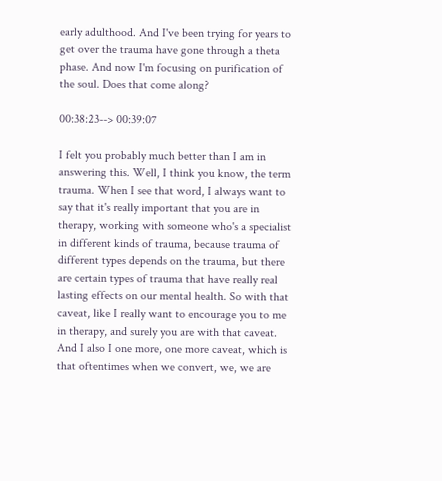early adulthood. And I've been trying for years to get over the trauma have gone through a theta phase. And now I'm focusing on purification of the soul. Does that come along?

00:38:23--> 00:39:07

I felt you probably much better than I am in answering this. Well, I think you know, the term trauma. When I see that word, I always want to say that it's really important that you are in therapy, working with someone who's a specialist in different kinds of trauma, because trauma of different types depends on the trauma, but there are certain types of trauma that have really real lasting effects on our mental health. So with that caveat, like I really want to encourage you to me in therapy, and surely you are with that caveat. And I also I one more, one more caveat, which is that oftentimes when we convert, we, we are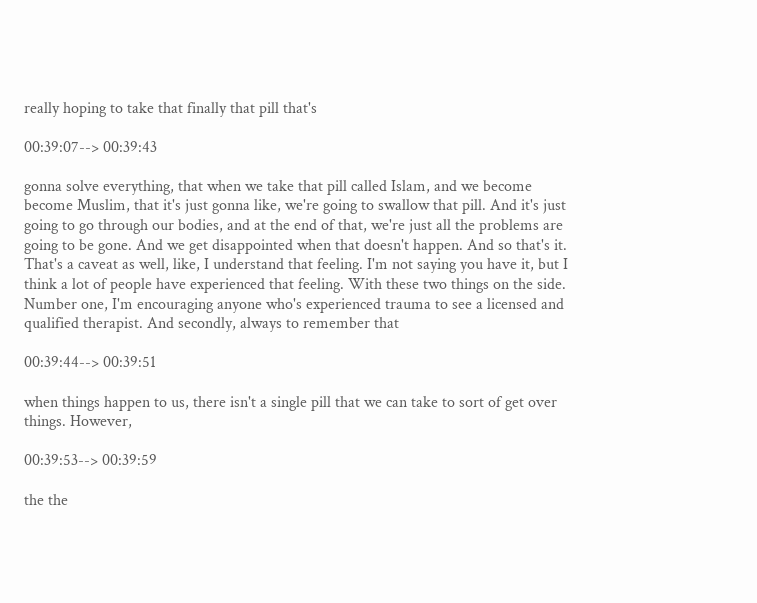really hoping to take that finally that pill that's

00:39:07--> 00:39:43

gonna solve everything, that when we take that pill called Islam, and we become become Muslim, that it's just gonna like, we're going to swallow that pill. And it's just going to go through our bodies, and at the end of that, we're just all the problems are going to be gone. And we get disappointed when that doesn't happen. And so that's it. That's a caveat as well, like, I understand that feeling. I'm not saying you have it, but I think a lot of people have experienced that feeling. With these two things on the side. Number one, I'm encouraging anyone who's experienced trauma to see a licensed and qualified therapist. And secondly, always to remember that

00:39:44--> 00:39:51

when things happen to us, there isn't a single pill that we can take to sort of get over things. However,

00:39:53--> 00:39:59

the the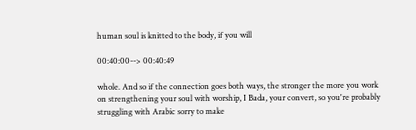human soul is knitted to the body, if you will

00:40:00--> 00:40:49

whole. And so if the connection goes both ways, the stronger the more you work on strengthening your soul with worship, I Bada, your convert, so you're probably struggling with Arabic sorry to make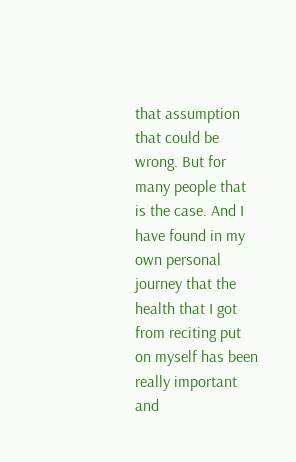that assumption that could be wrong. But for many people that is the case. And I have found in my own personal journey that the health that I got from reciting put on myself has been really important and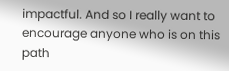impactful. And so I really want to encourage anyone who is on this path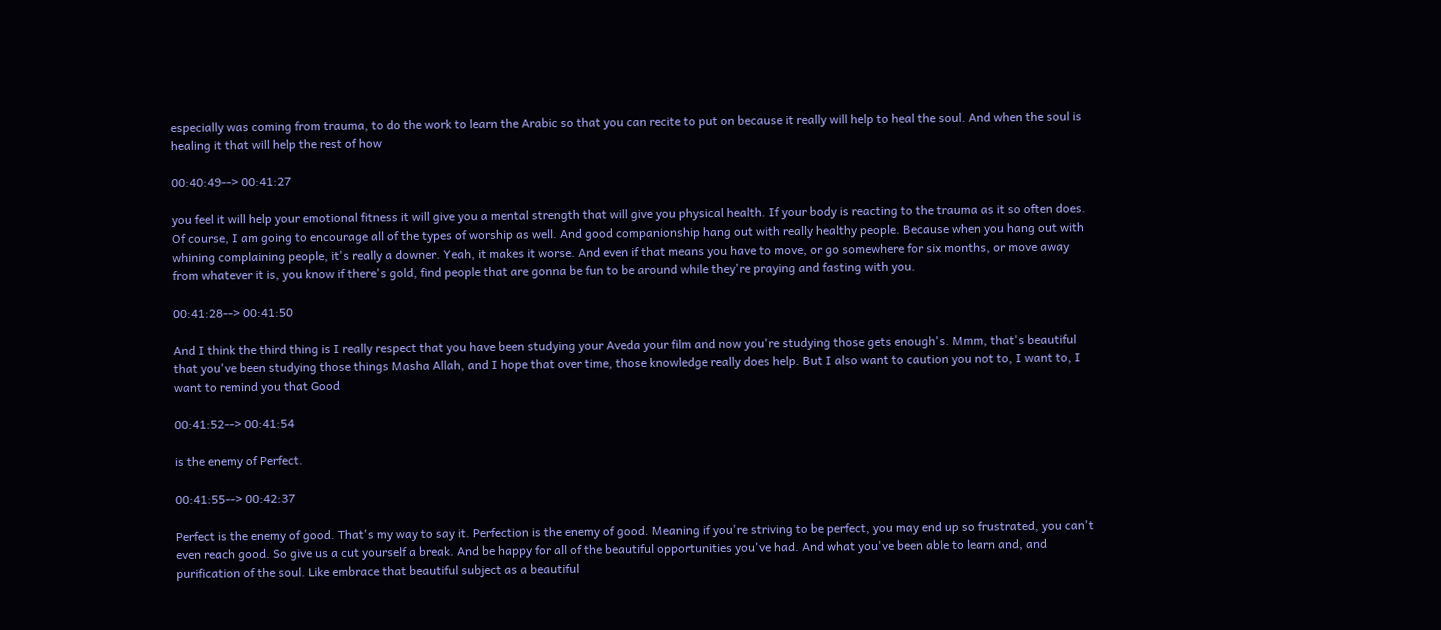especially was coming from trauma, to do the work to learn the Arabic so that you can recite to put on because it really will help to heal the soul. And when the soul is healing it that will help the rest of how

00:40:49--> 00:41:27

you feel it will help your emotional fitness it will give you a mental strength that will give you physical health. If your body is reacting to the trauma as it so often does. Of course, I am going to encourage all of the types of worship as well. And good companionship hang out with really healthy people. Because when you hang out with whining complaining people, it's really a downer. Yeah, it makes it worse. And even if that means you have to move, or go somewhere for six months, or move away from whatever it is, you know if there's gold, find people that are gonna be fun to be around while they're praying and fasting with you.

00:41:28--> 00:41:50

And I think the third thing is I really respect that you have been studying your Aveda your film and now you're studying those gets enough's. Mmm, that's beautiful that you've been studying those things Masha Allah, and I hope that over time, those knowledge really does help. But I also want to caution you not to, I want to, I want to remind you that Good

00:41:52--> 00:41:54

is the enemy of Perfect.

00:41:55--> 00:42:37

Perfect is the enemy of good. That's my way to say it. Perfection is the enemy of good. Meaning if you're striving to be perfect, you may end up so frustrated, you can't even reach good. So give us a cut yourself a break. And be happy for all of the beautiful opportunities you've had. And what you've been able to learn and, and purification of the soul. Like embrace that beautiful subject as a beautiful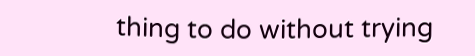thing to do without trying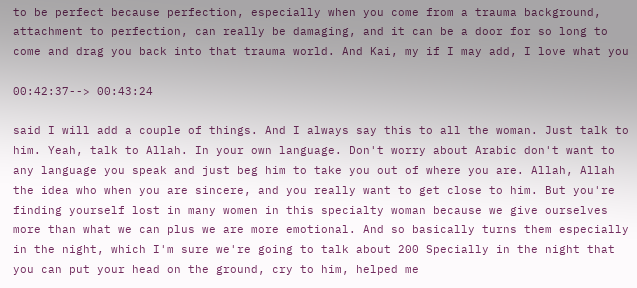to be perfect because perfection, especially when you come from a trauma background, attachment to perfection, can really be damaging, and it can be a door for so long to come and drag you back into that trauma world. And Kai, my if I may add, I love what you

00:42:37--> 00:43:24

said I will add a couple of things. And I always say this to all the woman. Just talk to him. Yeah, talk to Allah. In your own language. Don't worry about Arabic don't want to any language you speak and just beg him to take you out of where you are. Allah, Allah the idea who when you are sincere, and you really want to get close to him. But you're finding yourself lost in many women in this specialty woman because we give ourselves more than what we can plus we are more emotional. And so basically turns them especially in the night, which I'm sure we're going to talk about 200 Specially in the night that you can put your head on the ground, cry to him, helped me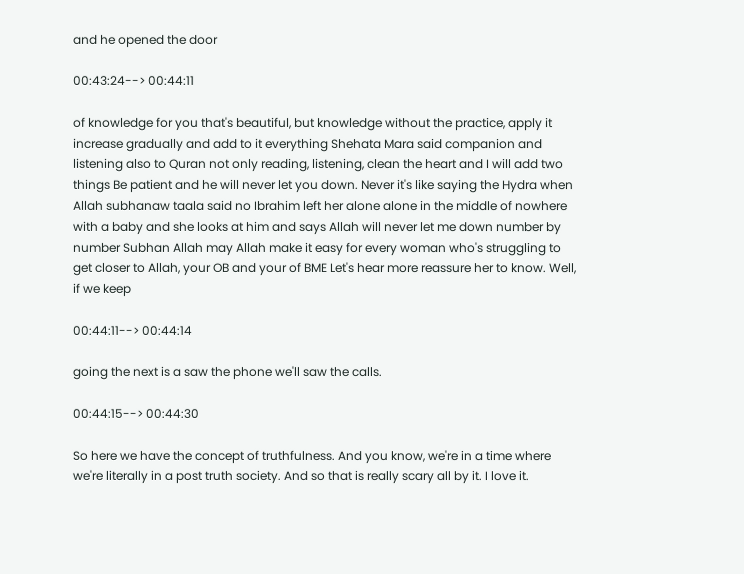and he opened the door

00:43:24--> 00:44:11

of knowledge for you that's beautiful, but knowledge without the practice, apply it increase gradually and add to it everything Shehata Mara said companion and listening also to Quran not only reading, listening, clean the heart and I will add two things Be patient and he will never let you down. Never it's like saying the Hydra when Allah subhanaw taala said no Ibrahim left her alone alone in the middle of nowhere with a baby and she looks at him and says Allah will never let me down number by number Subhan Allah may Allah make it easy for every woman who's struggling to get closer to Allah, your OB and your of BME Let's hear more reassure her to know. Well, if we keep

00:44:11--> 00:44:14

going the next is a saw the phone we'll saw the calls.

00:44:15--> 00:44:30

So here we have the concept of truthfulness. And you know, we're in a time where we're literally in a post truth society. And so that is really scary all by it. I love it.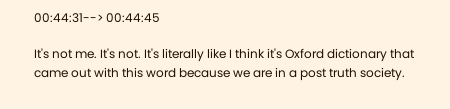00:44:31--> 00:44:45

It's not me. It's not. It's literally like I think it's Oxford dictionary that came out with this word because we are in a post truth society.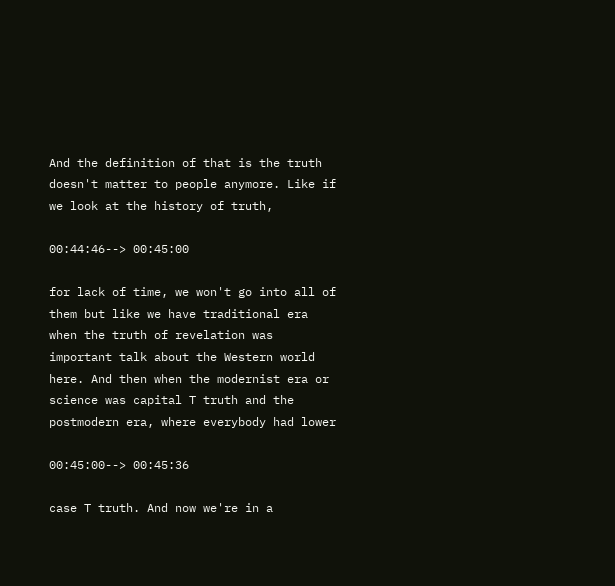And the definition of that is the truth doesn't matter to people anymore. Like if we look at the history of truth,

00:44:46--> 00:45:00

for lack of time, we won't go into all of them but like we have traditional era when the truth of revelation was important talk about the Western world here. And then when the modernist era or science was capital T truth and the postmodern era, where everybody had lower

00:45:00--> 00:45:36

case T truth. And now we're in a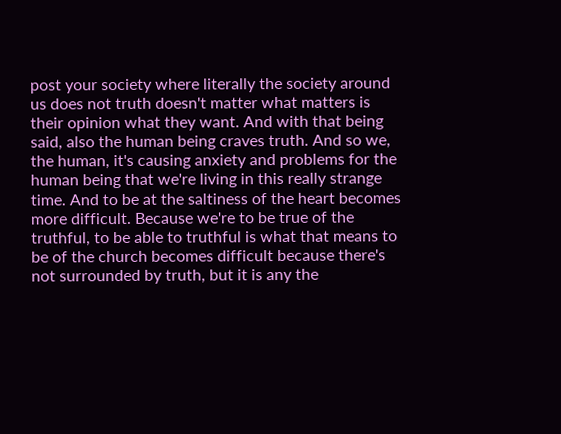post your society where literally the society around us does not truth doesn't matter what matters is their opinion what they want. And with that being said, also the human being craves truth. And so we, the human, it's causing anxiety and problems for the human being that we're living in this really strange time. And to be at the saltiness of the heart becomes more difficult. Because we're to be true of the truthful, to be able to truthful is what that means to be of the church becomes difficult because there's not surrounded by truth, but it is any the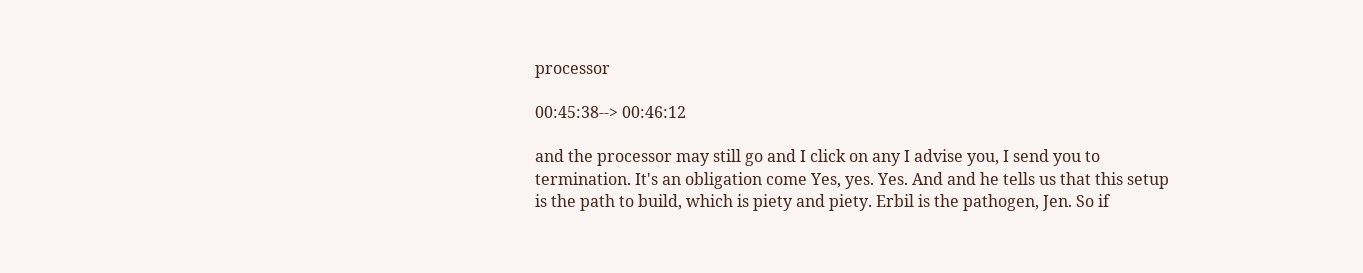processor

00:45:38--> 00:46:12

and the processor may still go and I click on any I advise you, I send you to termination. It's an obligation come Yes, yes. Yes. And and he tells us that this setup is the path to build, which is piety and piety. Erbil is the pathogen, Jen. So if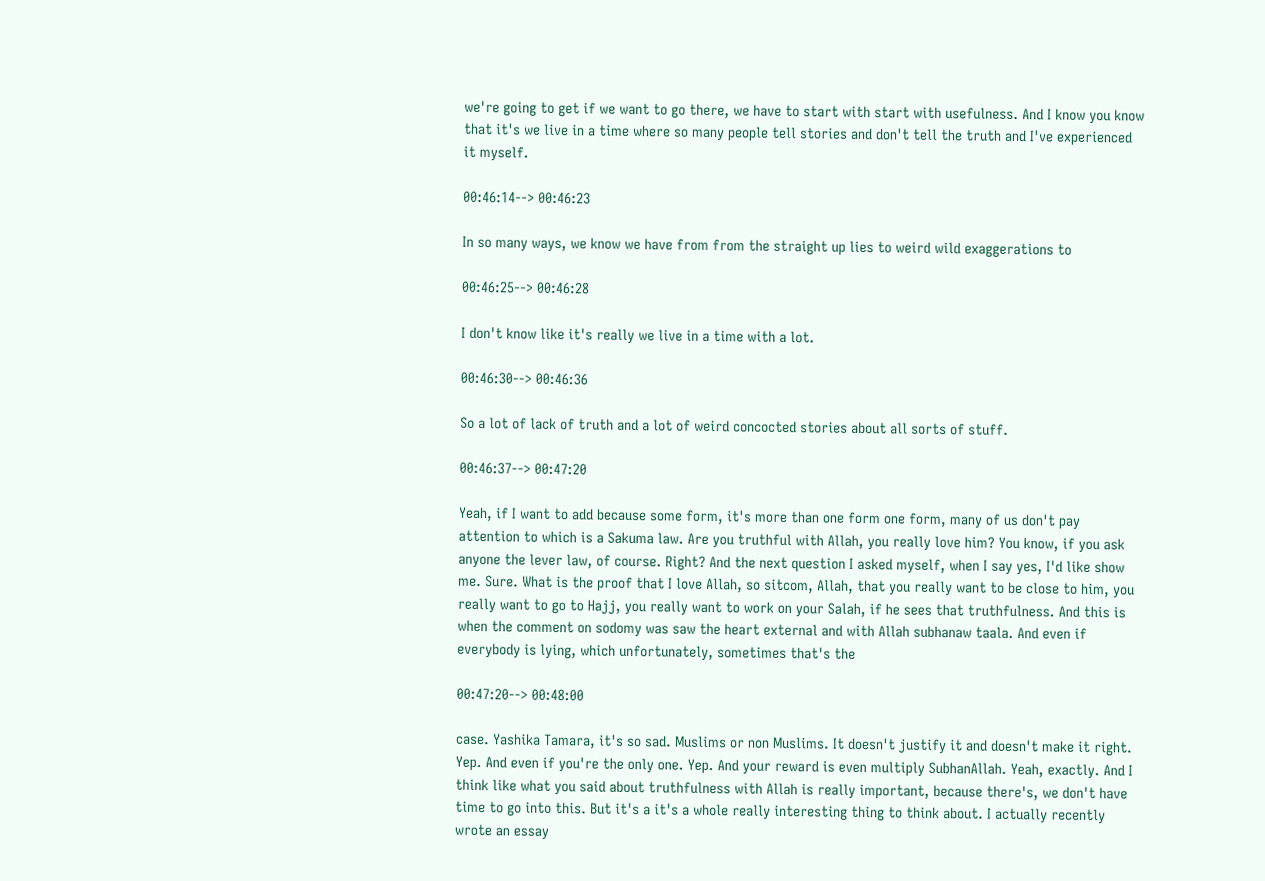we're going to get if we want to go there, we have to start with start with usefulness. And I know you know that it's we live in a time where so many people tell stories and don't tell the truth and I've experienced it myself.

00:46:14--> 00:46:23

In so many ways, we know we have from from the straight up lies to weird wild exaggerations to

00:46:25--> 00:46:28

I don't know like it's really we live in a time with a lot.

00:46:30--> 00:46:36

So a lot of lack of truth and a lot of weird concocted stories about all sorts of stuff.

00:46:37--> 00:47:20

Yeah, if I want to add because some form, it's more than one form one form, many of us don't pay attention to which is a Sakuma law. Are you truthful with Allah, you really love him? You know, if you ask anyone the lever law, of course. Right? And the next question I asked myself, when I say yes, I'd like show me. Sure. What is the proof that I love Allah, so sitcom, Allah, that you really want to be close to him, you really want to go to Hajj, you really want to work on your Salah, if he sees that truthfulness. And this is when the comment on sodomy was saw the heart external and with Allah subhanaw taala. And even if everybody is lying, which unfortunately, sometimes that's the

00:47:20--> 00:48:00

case. Yashika Tamara, it's so sad. Muslims or non Muslims. It doesn't justify it and doesn't make it right. Yep. And even if you're the only one. Yep. And your reward is even multiply SubhanAllah. Yeah, exactly. And I think like what you said about truthfulness with Allah is really important, because there's, we don't have time to go into this. But it's a it's a whole really interesting thing to think about. I actually recently wrote an essay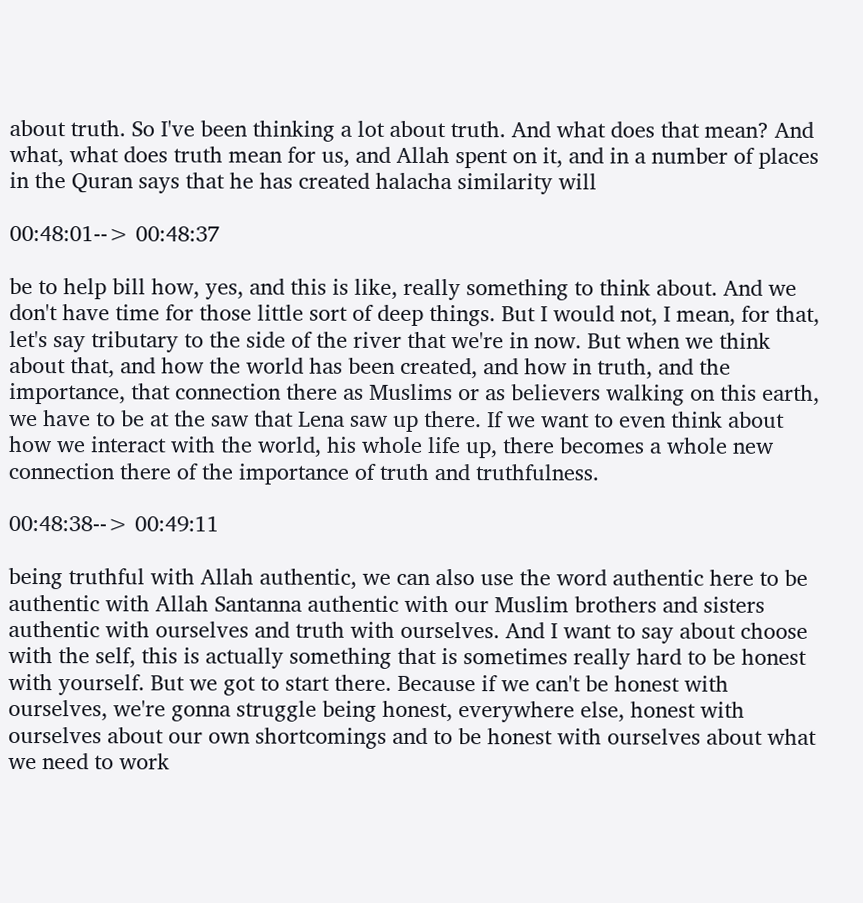about truth. So I've been thinking a lot about truth. And what does that mean? And what, what does truth mean for us, and Allah spent on it, and in a number of places in the Quran says that he has created halacha similarity will

00:48:01--> 00:48:37

be to help bill how, yes, and this is like, really something to think about. And we don't have time for those little sort of deep things. But I would not, I mean, for that, let's say tributary to the side of the river that we're in now. But when we think about that, and how the world has been created, and how in truth, and the importance, that connection there as Muslims or as believers walking on this earth, we have to be at the saw that Lena saw up there. If we want to even think about how we interact with the world, his whole life up, there becomes a whole new connection there of the importance of truth and truthfulness.

00:48:38--> 00:49:11

being truthful with Allah authentic, we can also use the word authentic here to be authentic with Allah Santanna authentic with our Muslim brothers and sisters authentic with ourselves and truth with ourselves. And I want to say about choose with the self, this is actually something that is sometimes really hard to be honest with yourself. But we got to start there. Because if we can't be honest with ourselves, we're gonna struggle being honest, everywhere else, honest with ourselves about our own shortcomings and to be honest with ourselves about what we need to work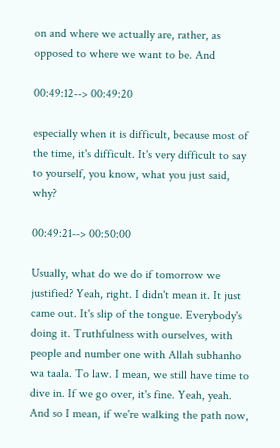on and where we actually are, rather, as opposed to where we want to be. And

00:49:12--> 00:49:20

especially when it is difficult, because most of the time, it's difficult. It's very difficult to say to yourself, you know, what you just said, why?

00:49:21--> 00:50:00

Usually, what do we do if tomorrow we justified? Yeah, right. I didn't mean it. It just came out. It's slip of the tongue. Everybody's doing it. Truthfulness with ourselves, with people and number one with Allah subhanho wa taala. To law. I mean, we still have time to dive in. If we go over, it's fine. Yeah, yeah. And so I mean, if we're walking the path now,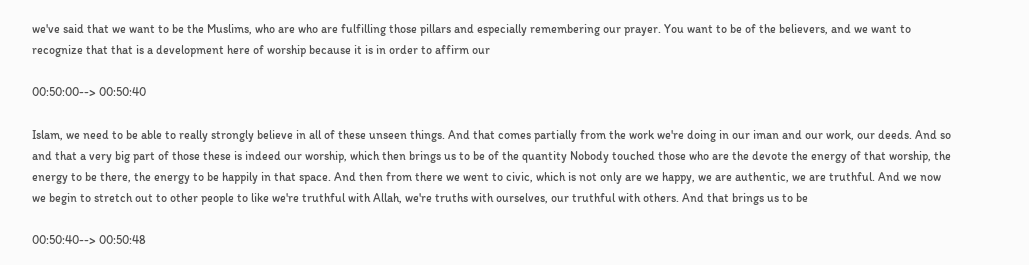we've said that we want to be the Muslims, who are who are fulfilling those pillars and especially remembering our prayer. You want to be of the believers, and we want to recognize that that is a development here of worship because it is in order to affirm our

00:50:00--> 00:50:40

Islam, we need to be able to really strongly believe in all of these unseen things. And that comes partially from the work we're doing in our iman and our work, our deeds. And so and that a very big part of those these is indeed our worship, which then brings us to be of the quantity Nobody touched those who are the devote the energy of that worship, the energy to be there, the energy to be happily in that space. And then from there we went to civic, which is not only are we happy, we are authentic, we are truthful. And we now we begin to stretch out to other people to like we're truthful with Allah, we're truths with ourselves, our truthful with others. And that brings us to be

00:50:40--> 00:50:48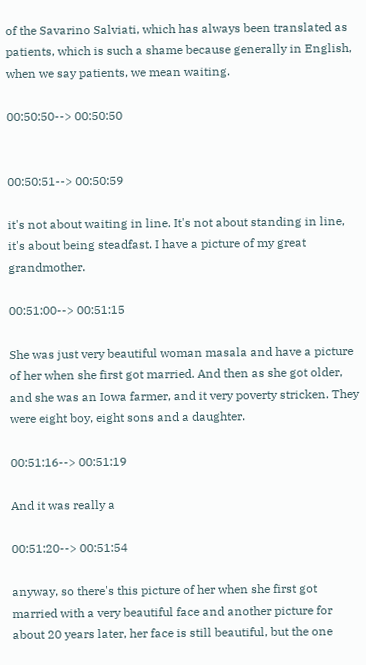of the Savarino Salviati, which has always been translated as patients, which is such a shame because generally in English, when we say patients, we mean waiting.

00:50:50--> 00:50:50


00:50:51--> 00:50:59

it's not about waiting in line. It's not about standing in line, it's about being steadfast. I have a picture of my great grandmother.

00:51:00--> 00:51:15

She was just very beautiful woman masala and have a picture of her when she first got married. And then as she got older, and she was an Iowa farmer, and it very poverty stricken. They were eight boy, eight sons and a daughter.

00:51:16--> 00:51:19

And it was really a

00:51:20--> 00:51:54

anyway, so there's this picture of her when she first got married with a very beautiful face and another picture for about 20 years later, her face is still beautiful, but the one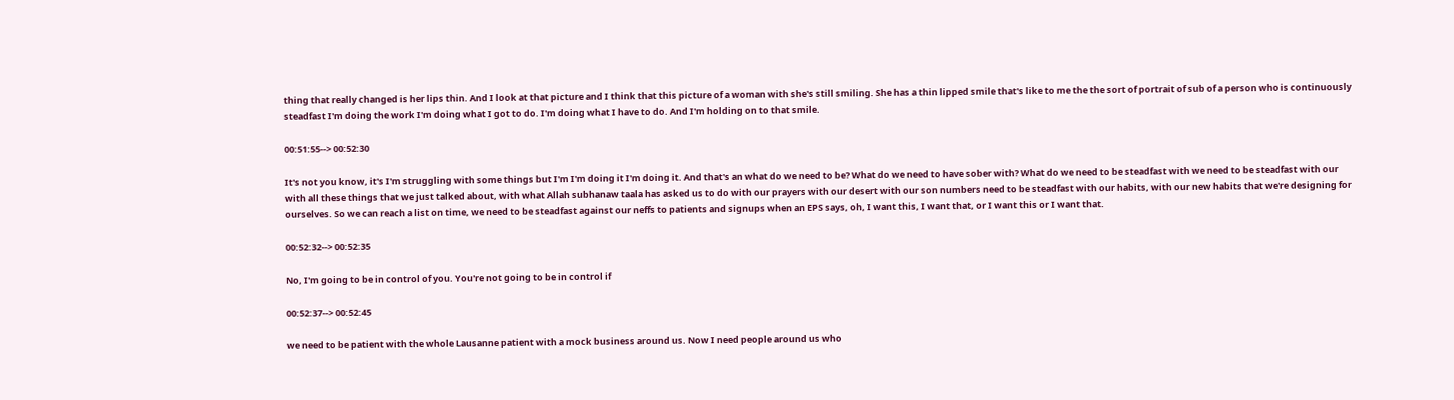thing that really changed is her lips thin. And I look at that picture and I think that this picture of a woman with she's still smiling. She has a thin lipped smile that's like to me the the sort of portrait of sub of a person who is continuously steadfast I'm doing the work I'm doing what I got to do. I'm doing what I have to do. And I'm holding on to that smile.

00:51:55--> 00:52:30

It's not you know, it's I'm struggling with some things but I'm I'm doing it I'm doing it. And that's an what do we need to be? What do we need to have sober with? What do we need to be steadfast with we need to be steadfast with our with all these things that we just talked about, with what Allah subhanaw taala has asked us to do with our prayers with our desert with our son numbers need to be steadfast with our habits, with our new habits that we're designing for ourselves. So we can reach a list on time, we need to be steadfast against our neffs to patients and signups when an EPS says, oh, I want this, I want that, or I want this or I want that.

00:52:32--> 00:52:35

No, I'm going to be in control of you. You're not going to be in control if

00:52:37--> 00:52:45

we need to be patient with the whole Lausanne patient with a mock business around us. Now I need people around us who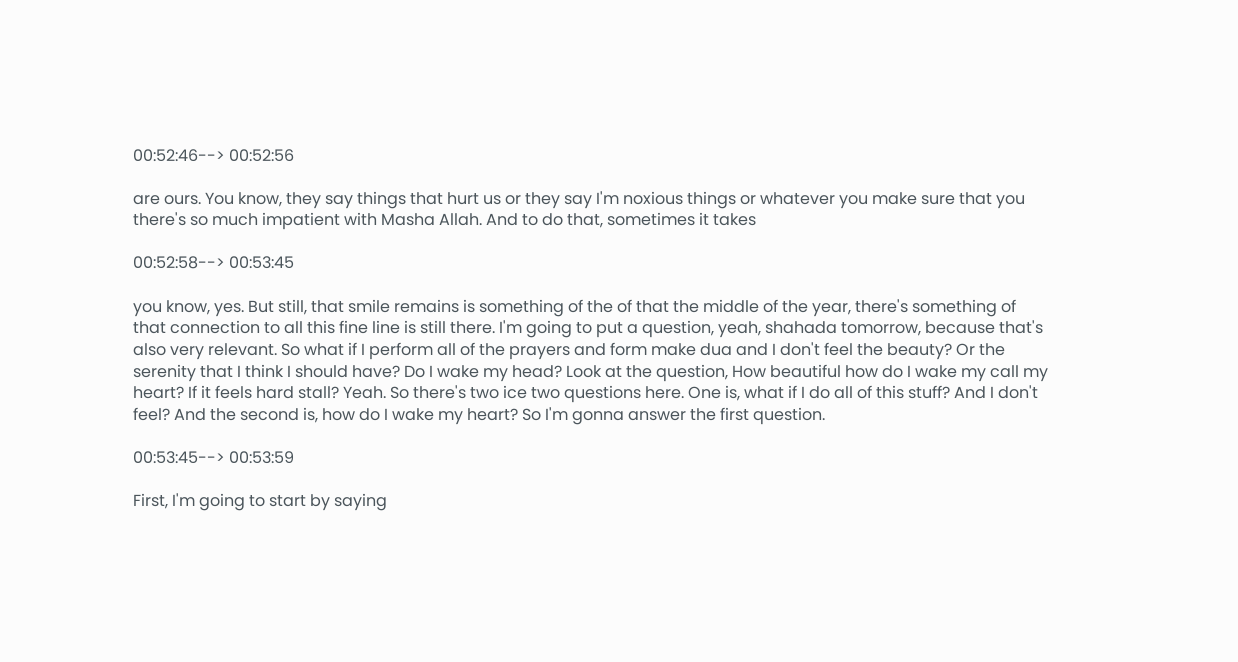00:52:46--> 00:52:56

are ours. You know, they say things that hurt us or they say I'm noxious things or whatever you make sure that you there's so much impatient with Masha Allah. And to do that, sometimes it takes

00:52:58--> 00:53:45

you know, yes. But still, that smile remains is something of the of that the middle of the year, there's something of that connection to all this fine line is still there. I'm going to put a question, yeah, shahada tomorrow, because that's also very relevant. So what if I perform all of the prayers and form make dua and I don't feel the beauty? Or the serenity that I think I should have? Do I wake my head? Look at the question, How beautiful how do I wake my call my heart? If it feels hard stall? Yeah. So there's two ice two questions here. One is, what if I do all of this stuff? And I don't feel? And the second is, how do I wake my heart? So I'm gonna answer the first question.

00:53:45--> 00:53:59

First, I'm going to start by saying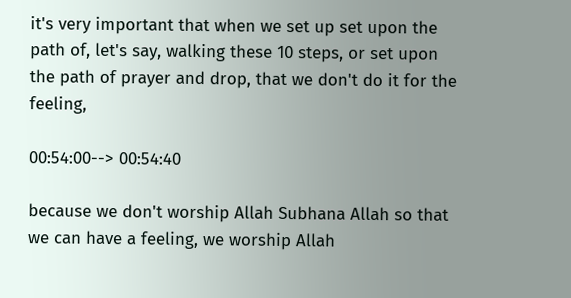it's very important that when we set up set upon the path of, let's say, walking these 10 steps, or set upon the path of prayer and drop, that we don't do it for the feeling,

00:54:00--> 00:54:40

because we don't worship Allah Subhana Allah so that we can have a feeling, we worship Allah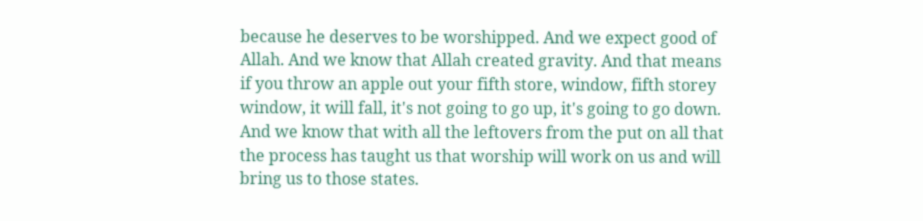because he deserves to be worshipped. And we expect good of Allah. And we know that Allah created gravity. And that means if you throw an apple out your fifth store, window, fifth storey window, it will fall, it's not going to go up, it's going to go down. And we know that with all the leftovers from the put on all that the process has taught us that worship will work on us and will bring us to those states.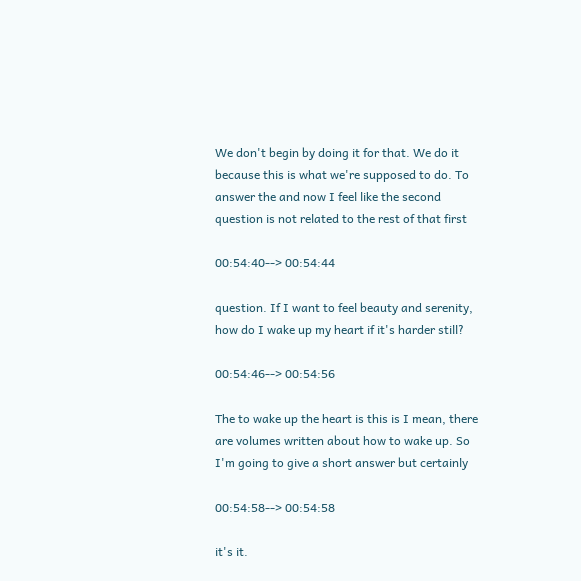We don't begin by doing it for that. We do it because this is what we're supposed to do. To answer the and now I feel like the second question is not related to the rest of that first

00:54:40--> 00:54:44

question. If I want to feel beauty and serenity, how do I wake up my heart if it's harder still?

00:54:46--> 00:54:56

The to wake up the heart is this is I mean, there are volumes written about how to wake up. So I'm going to give a short answer but certainly

00:54:58--> 00:54:58

it's it.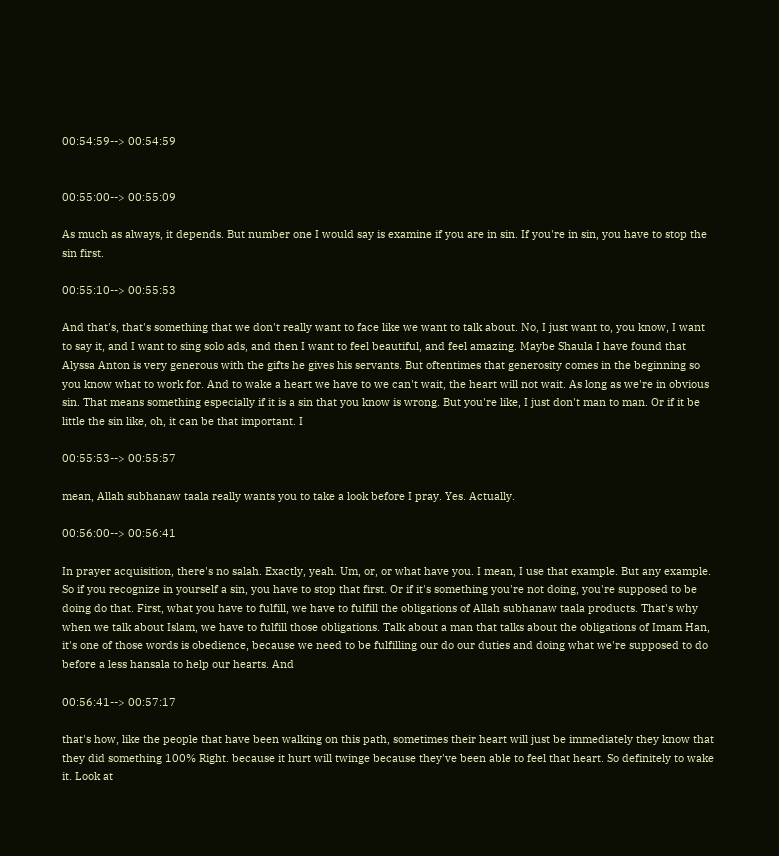00:54:59--> 00:54:59


00:55:00--> 00:55:09

As much as always, it depends. But number one I would say is examine if you are in sin. If you're in sin, you have to stop the sin first.

00:55:10--> 00:55:53

And that's, that's something that we don't really want to face like we want to talk about. No, I just want to, you know, I want to say it, and I want to sing solo ads, and then I want to feel beautiful, and feel amazing. Maybe Shaula I have found that Alyssa Anton is very generous with the gifts he gives his servants. But oftentimes that generosity comes in the beginning so you know what to work for. And to wake a heart we have to we can't wait, the heart will not wait. As long as we're in obvious sin. That means something especially if it is a sin that you know is wrong. But you're like, I just don't man to man. Or if it be little the sin like, oh, it can be that important. I

00:55:53--> 00:55:57

mean, Allah subhanaw taala really wants you to take a look before I pray. Yes. Actually.

00:56:00--> 00:56:41

In prayer acquisition, there's no salah. Exactly, yeah. Um, or, or what have you. I mean, I use that example. But any example. So if you recognize in yourself a sin, you have to stop that first. Or if it's something you're not doing, you're supposed to be doing do that. First, what you have to fulfill, we have to fulfill the obligations of Allah subhanaw taala products. That's why when we talk about Islam, we have to fulfill those obligations. Talk about a man that talks about the obligations of Imam Han, it's one of those words is obedience, because we need to be fulfilling our do our duties and doing what we're supposed to do before a less hansala to help our hearts. And

00:56:41--> 00:57:17

that's how, like the people that have been walking on this path, sometimes their heart will just be immediately they know that they did something 100% Right. because it hurt will twinge because they've been able to feel that heart. So definitely to wake it. Look at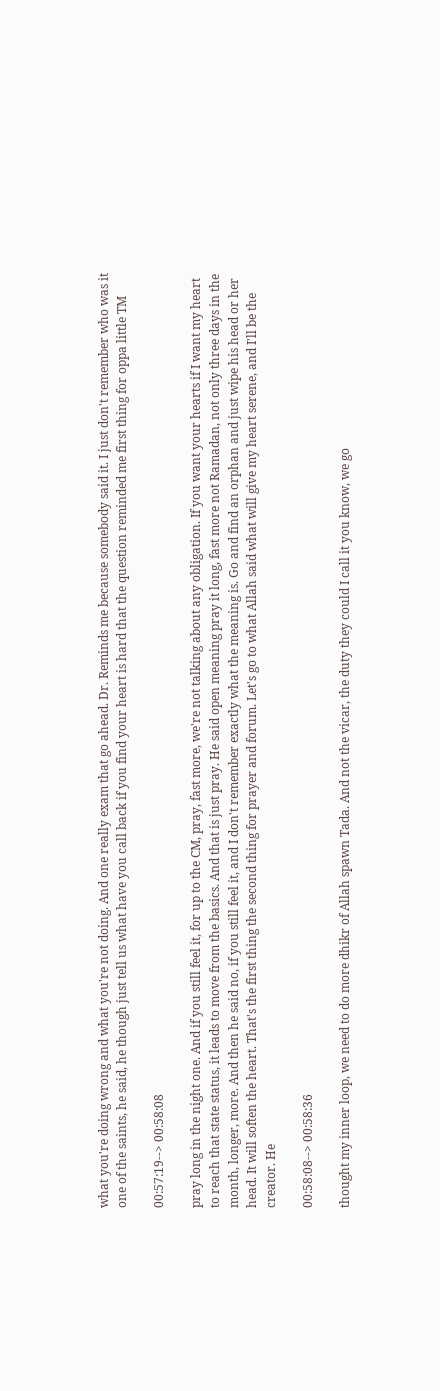what you're doing wrong and what you're not doing. And one really exam that go ahead. Dr. Reminds me because somebody said it. I just don't remember who was it one of the saints, he said, he though just tell us what have you call back if you find your heart is hard that the question reminded me first thing for oppa little TM

00:57:19--> 00:58:08

pray long in the night one. And if you still feel it, for up to the CM, pray, fast more, we're not talking about any obligation. If you want your hearts if I want my heart to reach that state status, it leads to move from the basics. And that is just pray. He said open meaning pray it long, fast more not Ramadan, not only three days in the month, longer, more. And then he said no, if you still feel it, and I don't remember exactly what the meaning is. Go and find an orphan and just wipe his head or her head. It will soften the heart. That's the first thing the second thing for prayer and forum. Let's go to what Allah said what will give my heart serene, and I'll be the creator. He

00:58:08--> 00:58:36

thought my inner loop, we need to do more dhikr of Allah spawn Tada. And not the vicar, the duty they could I call it you know, we go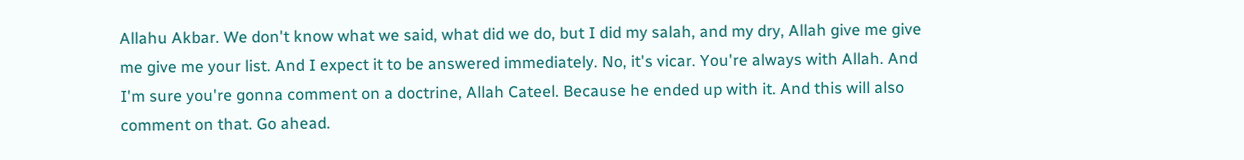Allahu Akbar. We don't know what we said, what did we do, but I did my salah, and my dry, Allah give me give me give me your list. And I expect it to be answered immediately. No, it's vicar. You're always with Allah. And I'm sure you're gonna comment on a doctrine, Allah Cateel. Because he ended up with it. And this will also comment on that. Go ahead.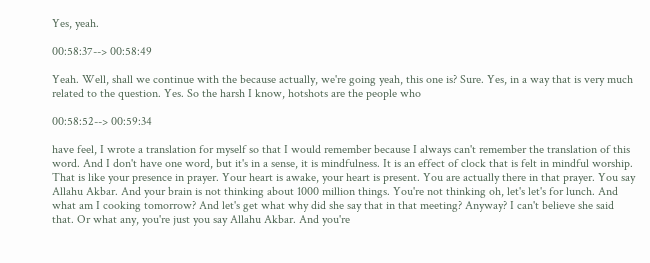Yes, yeah.

00:58:37--> 00:58:49

Yeah. Well, shall we continue with the because actually, we're going yeah, this one is? Sure. Yes, in a way that is very much related to the question. Yes. So the harsh I know, hotshots are the people who

00:58:52--> 00:59:34

have feel, I wrote a translation for myself so that I would remember because I always can't remember the translation of this word. And I don't have one word, but it's in a sense, it is mindfulness. It is an effect of clock that is felt in mindful worship. That is like your presence in prayer. Your heart is awake, your heart is present. You are actually there in that prayer. You say Allahu Akbar. And your brain is not thinking about 1000 million things. You're not thinking oh, let's let's for lunch. And what am I cooking tomorrow? And let's get what why did she say that in that meeting? Anyway? I can't believe she said that. Or what any, you're just you say Allahu Akbar. And you're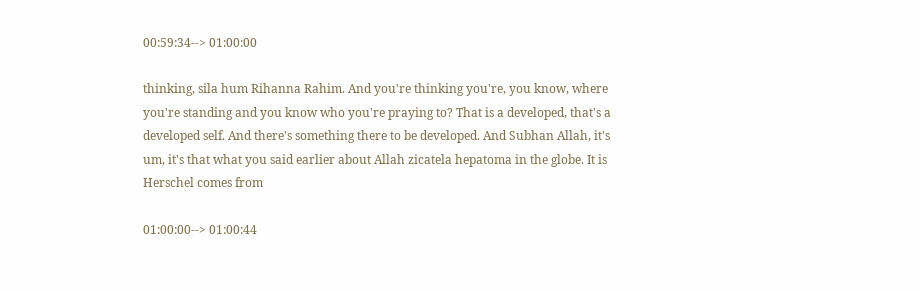00:59:34--> 01:00:00

thinking, sila hum Rihanna Rahim. And you're thinking you're, you know, where you're standing and you know who you're praying to? That is a developed, that's a developed self. And there's something there to be developed. And Subhan Allah, it's um, it's that what you said earlier about Allah zicatela hepatoma in the globe. It is Herschel comes from

01:00:00--> 01:00:44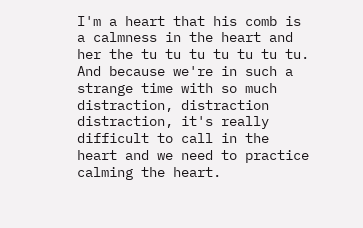I'm a heart that his comb is a calmness in the heart and her the tu tu tu tu tu tu tu. And because we're in such a strange time with so much distraction, distraction distraction, it's really difficult to call in the heart and we need to practice calming the heart.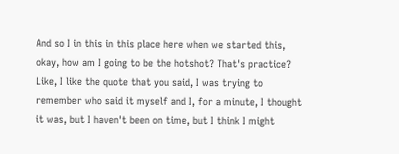And so I in this in this place here when we started this, okay, how am I going to be the hotshot? That's practice? Like, I like the quote that you said, I was trying to remember who said it myself and I, for a minute, I thought it was, but I haven't been on time, but I think I might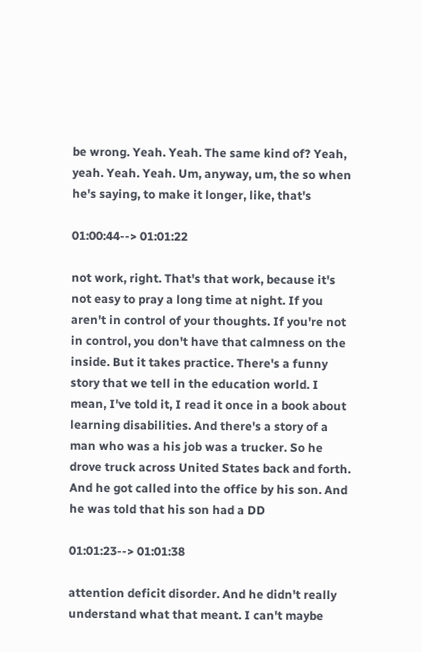be wrong. Yeah. Yeah. The same kind of? Yeah, yeah. Yeah. Yeah. Um, anyway, um, the so when he's saying, to make it longer, like, that's

01:00:44--> 01:01:22

not work, right. That's that work, because it's not easy to pray a long time at night. If you aren't in control of your thoughts. If you're not in control, you don't have that calmness on the inside. But it takes practice. There's a funny story that we tell in the education world. I mean, I've told it, I read it once in a book about learning disabilities. And there's a story of a man who was a his job was a trucker. So he drove truck across United States back and forth. And he got called into the office by his son. And he was told that his son had a DD

01:01:23--> 01:01:38

attention deficit disorder. And he didn't really understand what that meant. I can't maybe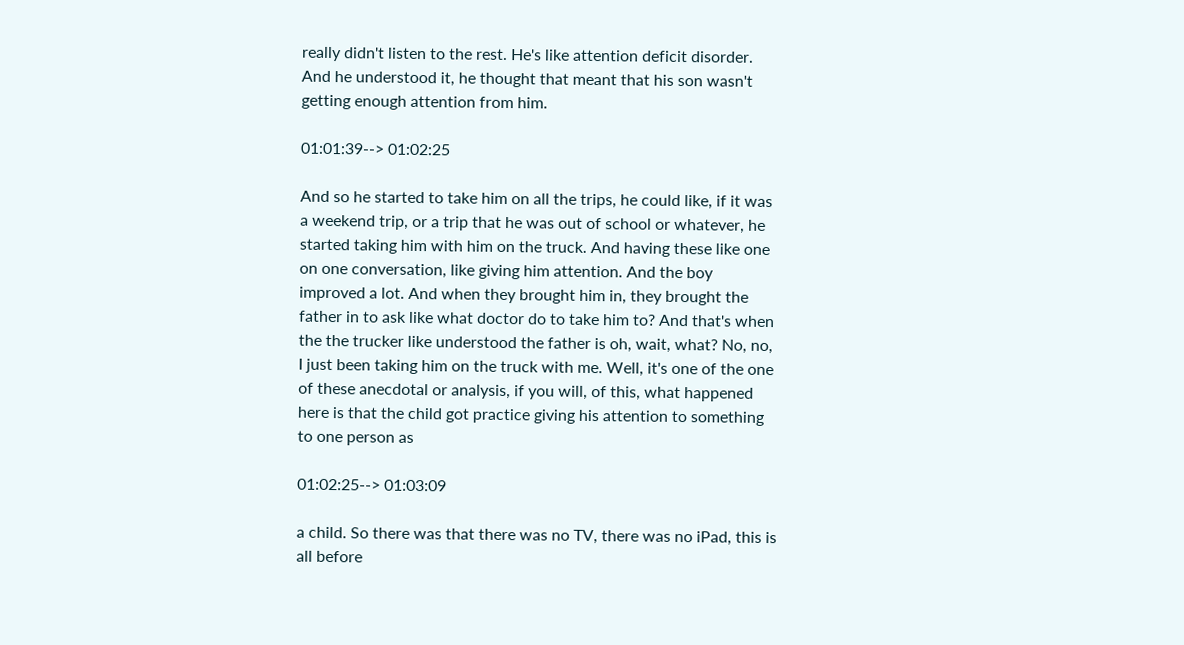really didn't listen to the rest. He's like attention deficit disorder. And he understood it, he thought that meant that his son wasn't getting enough attention from him.

01:01:39--> 01:02:25

And so he started to take him on all the trips, he could like, if it was a weekend trip, or a trip that he was out of school or whatever, he started taking him with him on the truck. And having these like one on one conversation, like giving him attention. And the boy improved a lot. And when they brought him in, they brought the father in to ask like what doctor do to take him to? And that's when the the trucker like understood the father is oh, wait, what? No, no, I just been taking him on the truck with me. Well, it's one of the one of these anecdotal or analysis, if you will, of this, what happened here is that the child got practice giving his attention to something to one person as

01:02:25--> 01:03:09

a child. So there was that there was no TV, there was no iPad, this is all before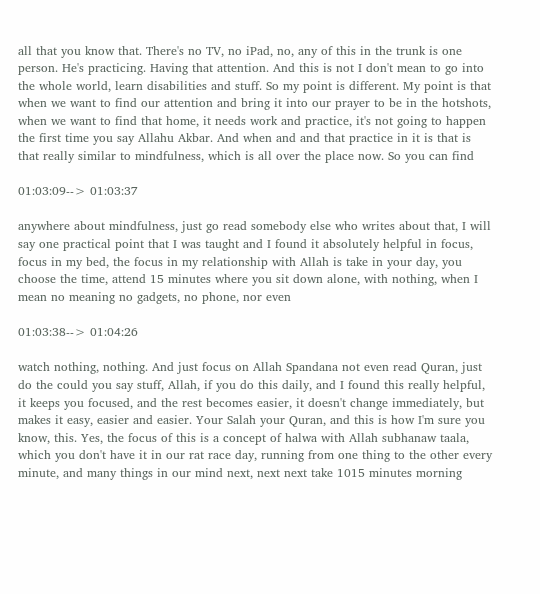all that you know that. There's no TV, no iPad, no, any of this in the trunk is one person. He's practicing. Having that attention. And this is not I don't mean to go into the whole world, learn disabilities and stuff. So my point is different. My point is that when we want to find our attention and bring it into our prayer to be in the hotshots, when we want to find that home, it needs work and practice, it's not going to happen the first time you say Allahu Akbar. And when and and that practice in it is that is that really similar to mindfulness, which is all over the place now. So you can find

01:03:09--> 01:03:37

anywhere about mindfulness, just go read somebody else who writes about that, I will say one practical point that I was taught and I found it absolutely helpful in focus, focus in my bed, the focus in my relationship with Allah is take in your day, you choose the time, attend 15 minutes where you sit down alone, with nothing, when I mean no meaning no gadgets, no phone, nor even

01:03:38--> 01:04:26

watch nothing, nothing. And just focus on Allah Spandana not even read Quran, just do the could you say stuff, Allah, if you do this daily, and I found this really helpful, it keeps you focused, and the rest becomes easier, it doesn't change immediately, but makes it easy, easier and easier. Your Salah your Quran, and this is how I'm sure you know, this. Yes, the focus of this is a concept of halwa with Allah subhanaw taala, which you don't have it in our rat race day, running from one thing to the other every minute, and many things in our mind next, next next take 1015 minutes morning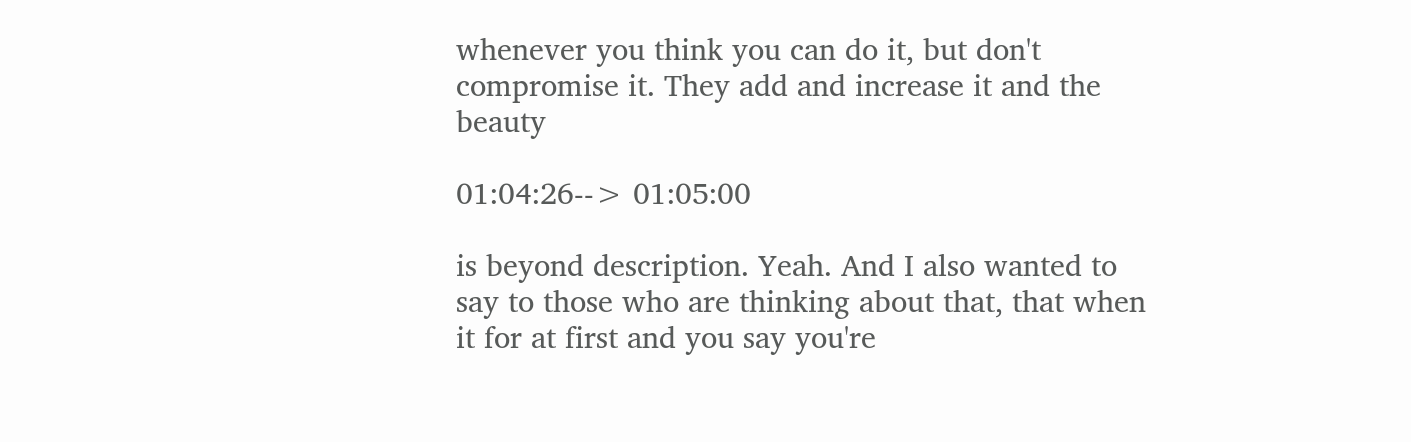whenever you think you can do it, but don't compromise it. They add and increase it and the beauty

01:04:26--> 01:05:00

is beyond description. Yeah. And I also wanted to say to those who are thinking about that, that when it for at first and you say you're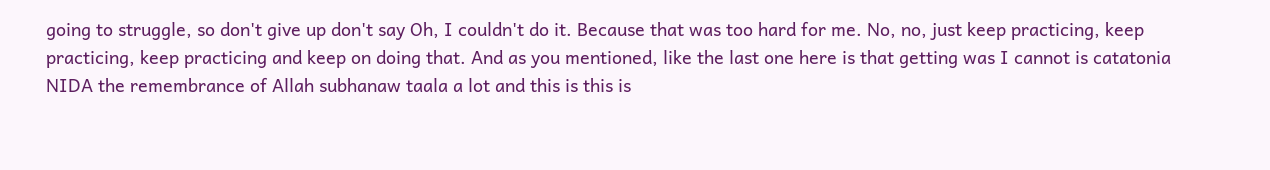going to struggle, so don't give up don't say Oh, I couldn't do it. Because that was too hard for me. No, no, just keep practicing, keep practicing, keep practicing and keep on doing that. And as you mentioned, like the last one here is that getting was I cannot is catatonia NIDA the remembrance of Allah subhanaw taala a lot and this is this is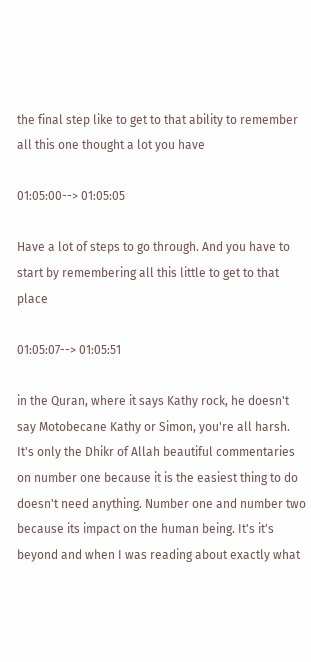the final step like to get to that ability to remember all this one thought a lot you have

01:05:00--> 01:05:05

Have a lot of steps to go through. And you have to start by remembering all this little to get to that place

01:05:07--> 01:05:51

in the Quran, where it says Kathy rock, he doesn't say Motobecane Kathy or Simon, you're all harsh. It's only the Dhikr of Allah beautiful commentaries on number one because it is the easiest thing to do doesn't need anything. Number one and number two because its impact on the human being. It's it's beyond and when I was reading about exactly what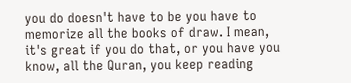you do doesn't have to be you have to memorize all the books of draw. I mean, it's great if you do that, or you have you know, all the Quran, you keep reading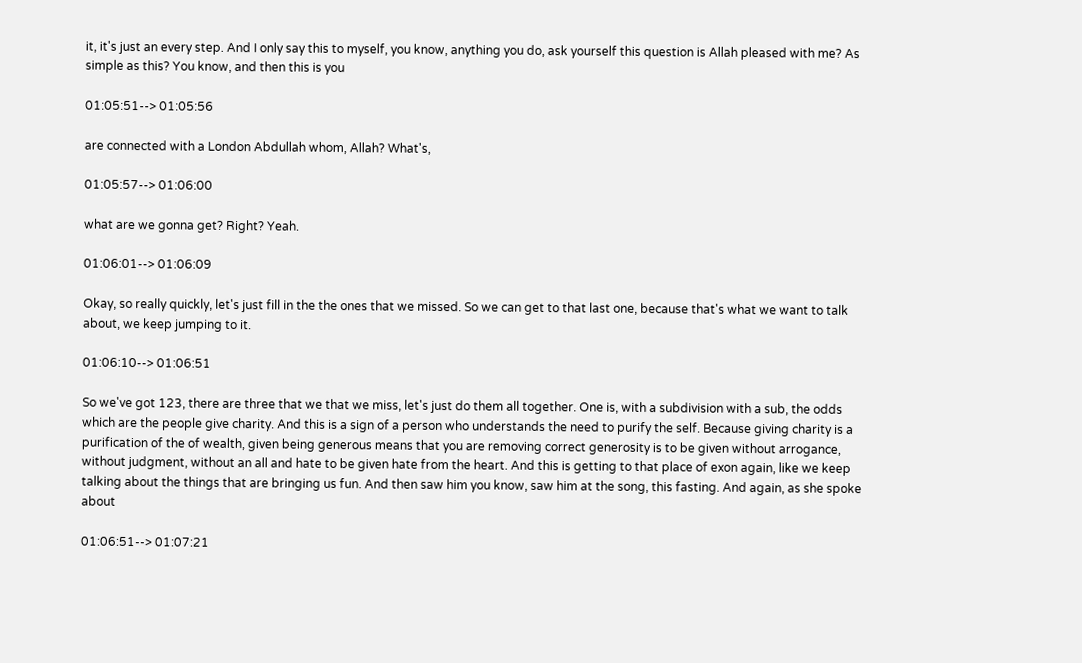it, it's just an every step. And I only say this to myself, you know, anything you do, ask yourself this question is Allah pleased with me? As simple as this? You know, and then this is you

01:05:51--> 01:05:56

are connected with a London Abdullah whom, Allah? What's,

01:05:57--> 01:06:00

what are we gonna get? Right? Yeah.

01:06:01--> 01:06:09

Okay, so really quickly, let's just fill in the the ones that we missed. So we can get to that last one, because that's what we want to talk about, we keep jumping to it.

01:06:10--> 01:06:51

So we've got 123, there are three that we that we miss, let's just do them all together. One is, with a subdivision with a sub, the odds which are the people give charity. And this is a sign of a person who understands the need to purify the self. Because giving charity is a purification of the of wealth, given being generous means that you are removing correct generosity is to be given without arrogance, without judgment, without an all and hate to be given hate from the heart. And this is getting to that place of exon again, like we keep talking about the things that are bringing us fun. And then saw him you know, saw him at the song, this fasting. And again, as she spoke about

01:06:51--> 01:07:21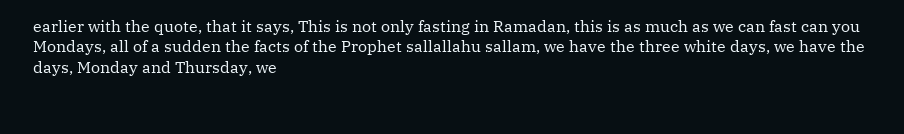earlier with the quote, that it says, This is not only fasting in Ramadan, this is as much as we can fast can you Mondays, all of a sudden the facts of the Prophet sallallahu sallam, we have the three white days, we have the days, Monday and Thursday, we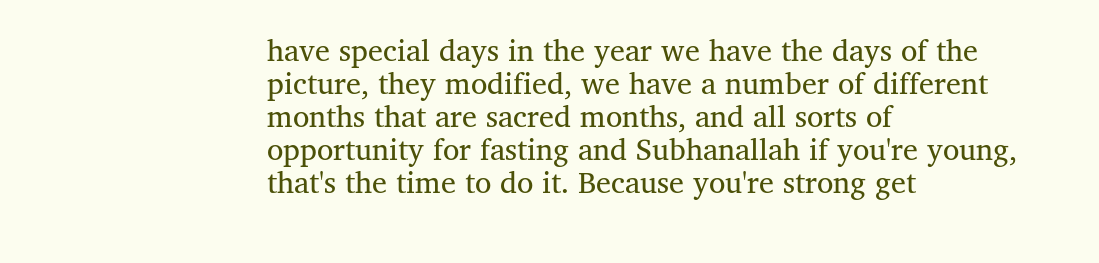have special days in the year we have the days of the picture, they modified, we have a number of different months that are sacred months, and all sorts of opportunity for fasting and Subhanallah if you're young, that's the time to do it. Because you're strong get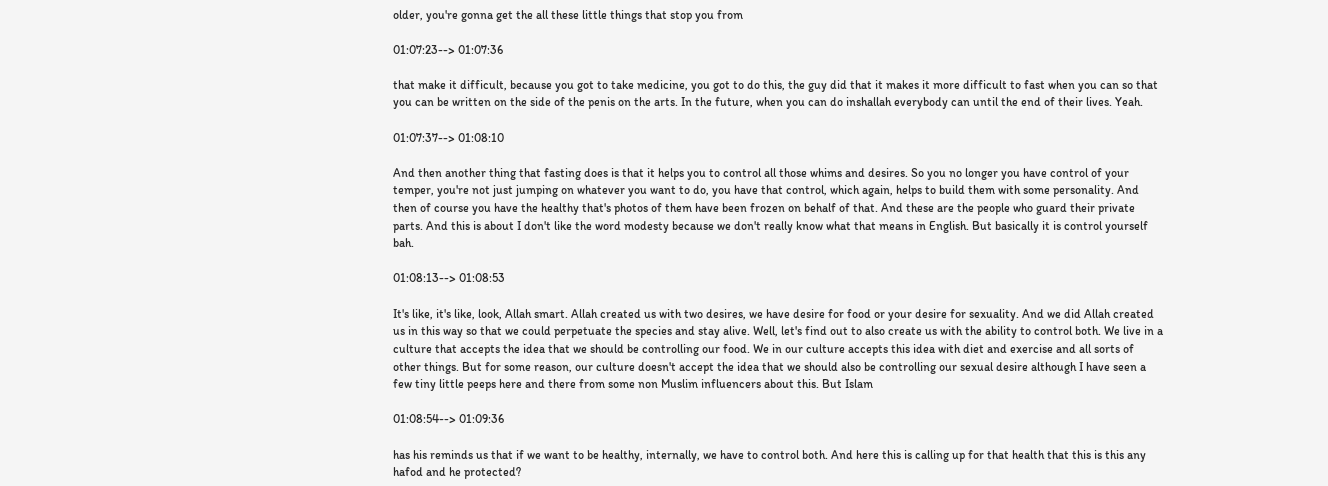older, you're gonna get the all these little things that stop you from

01:07:23--> 01:07:36

that make it difficult, because you got to take medicine, you got to do this, the guy did that it makes it more difficult to fast when you can so that you can be written on the side of the penis on the arts. In the future, when you can do inshallah everybody can until the end of their lives. Yeah.

01:07:37--> 01:08:10

And then another thing that fasting does is that it helps you to control all those whims and desires. So you no longer you have control of your temper, you're not just jumping on whatever you want to do, you have that control, which again, helps to build them with some personality. And then of course you have the healthy that's photos of them have been frozen on behalf of that. And these are the people who guard their private parts. And this is about I don't like the word modesty because we don't really know what that means in English. But basically it is control yourself bah.

01:08:13--> 01:08:53

It's like, it's like, look, Allah smart. Allah created us with two desires, we have desire for food or your desire for sexuality. And we did Allah created us in this way so that we could perpetuate the species and stay alive. Well, let's find out to also create us with the ability to control both. We live in a culture that accepts the idea that we should be controlling our food. We in our culture accepts this idea with diet and exercise and all sorts of other things. But for some reason, our culture doesn't accept the idea that we should also be controlling our sexual desire although I have seen a few tiny little peeps here and there from some non Muslim influencers about this. But Islam

01:08:54--> 01:09:36

has his reminds us that if we want to be healthy, internally, we have to control both. And here this is calling up for that health that this is this any hafod and he protected?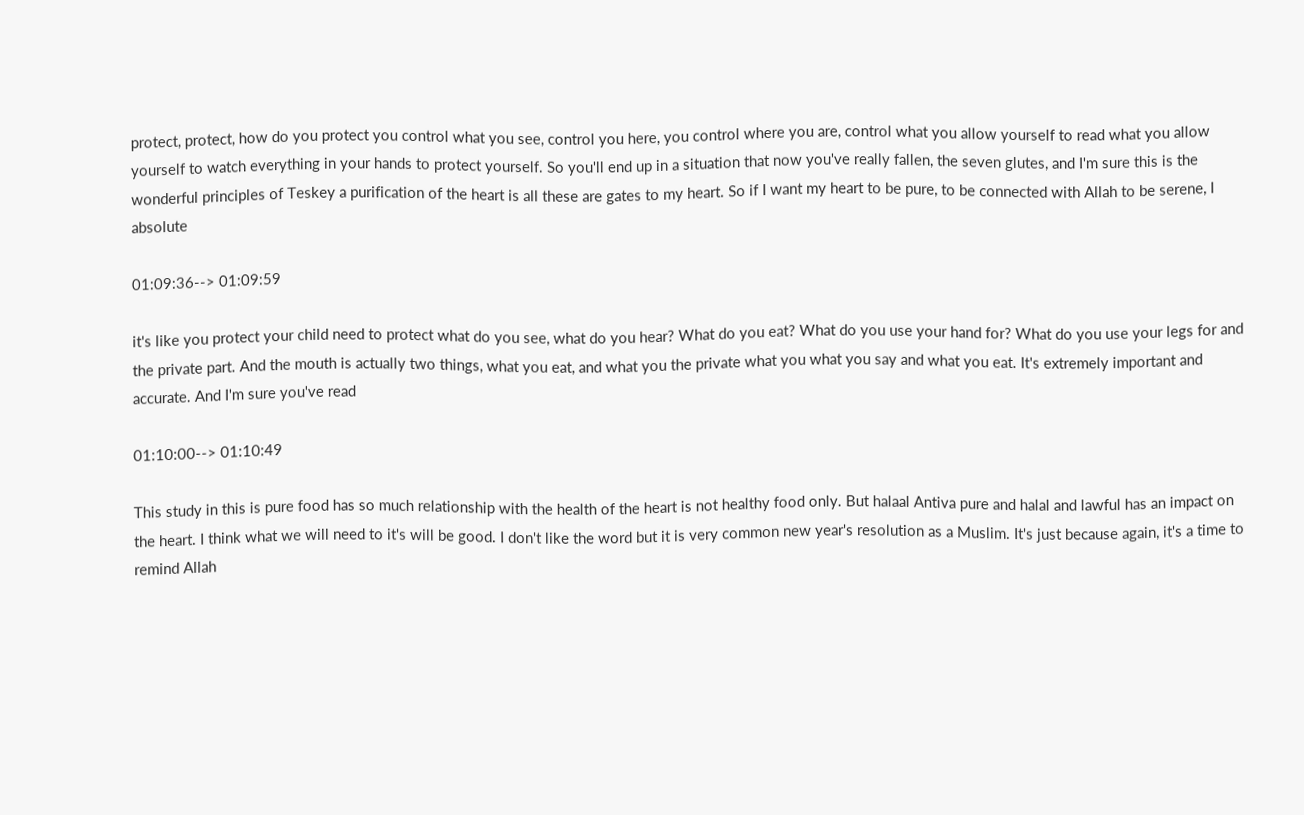protect, protect, how do you protect you control what you see, control you here, you control where you are, control what you allow yourself to read what you allow yourself to watch everything in your hands to protect yourself. So you'll end up in a situation that now you've really fallen, the seven glutes, and I'm sure this is the wonderful principles of Teskey a purification of the heart is all these are gates to my heart. So if I want my heart to be pure, to be connected with Allah to be serene, I absolute

01:09:36--> 01:09:59

it's like you protect your child need to protect what do you see, what do you hear? What do you eat? What do you use your hand for? What do you use your legs for and the private part. And the mouth is actually two things, what you eat, and what you the private what you what you say and what you eat. It's extremely important and accurate. And I'm sure you've read

01:10:00--> 01:10:49

This study in this is pure food has so much relationship with the health of the heart is not healthy food only. But halaal Antiva pure and halal and lawful has an impact on the heart. I think what we will need to it's will be good. I don't like the word but it is very common new year's resolution as a Muslim. It's just because again, it's a time to remind Allah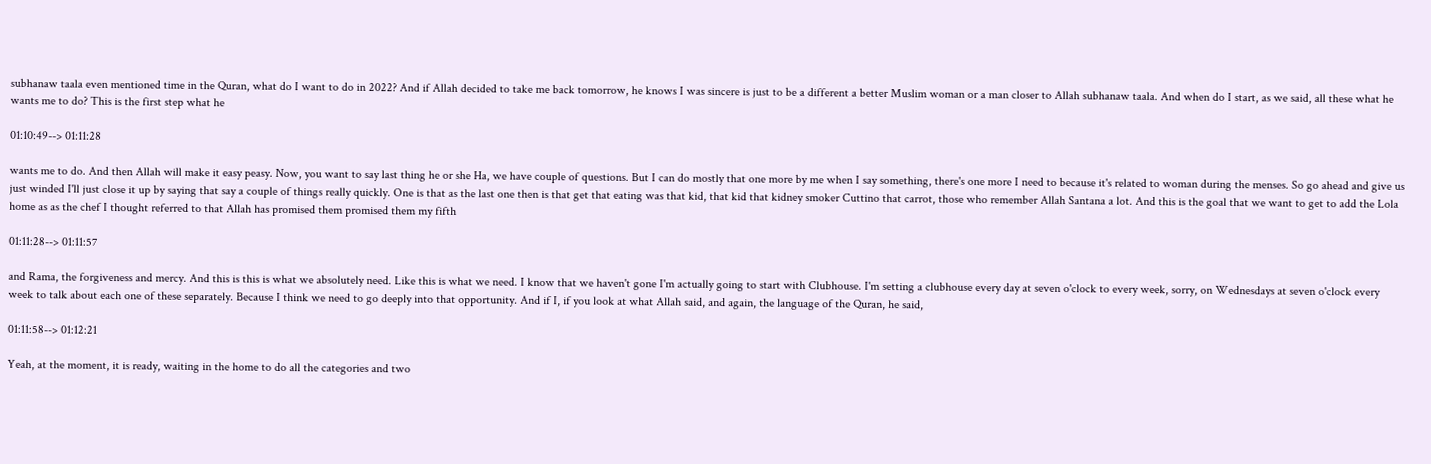subhanaw taala even mentioned time in the Quran, what do I want to do in 2022? And if Allah decided to take me back tomorrow, he knows I was sincere is just to be a different a better Muslim woman or a man closer to Allah subhanaw taala. And when do I start, as we said, all these what he wants me to do? This is the first step what he

01:10:49--> 01:11:28

wants me to do. And then Allah will make it easy peasy. Now, you want to say last thing he or she Ha, we have couple of questions. But I can do mostly that one more by me when I say something, there's one more I need to because it's related to woman during the menses. So go ahead and give us just winded I'll just close it up by saying that say a couple of things really quickly. One is that as the last one then is that get that eating was that kid, that kid that kidney smoker Cuttino that carrot, those who remember Allah Santana a lot. And this is the goal that we want to get to add the Lola home as as the chef I thought referred to that Allah has promised them promised them my fifth

01:11:28--> 01:11:57

and Rama, the forgiveness and mercy. And this is this is what we absolutely need. Like this is what we need. I know that we haven't gone I'm actually going to start with Clubhouse. I'm setting a clubhouse every day at seven o'clock to every week, sorry, on Wednesdays at seven o'clock every week to talk about each one of these separately. Because I think we need to go deeply into that opportunity. And if I, if you look at what Allah said, and again, the language of the Quran, he said,

01:11:58--> 01:12:21

Yeah, at the moment, it is ready, waiting in the home to do all the categories and two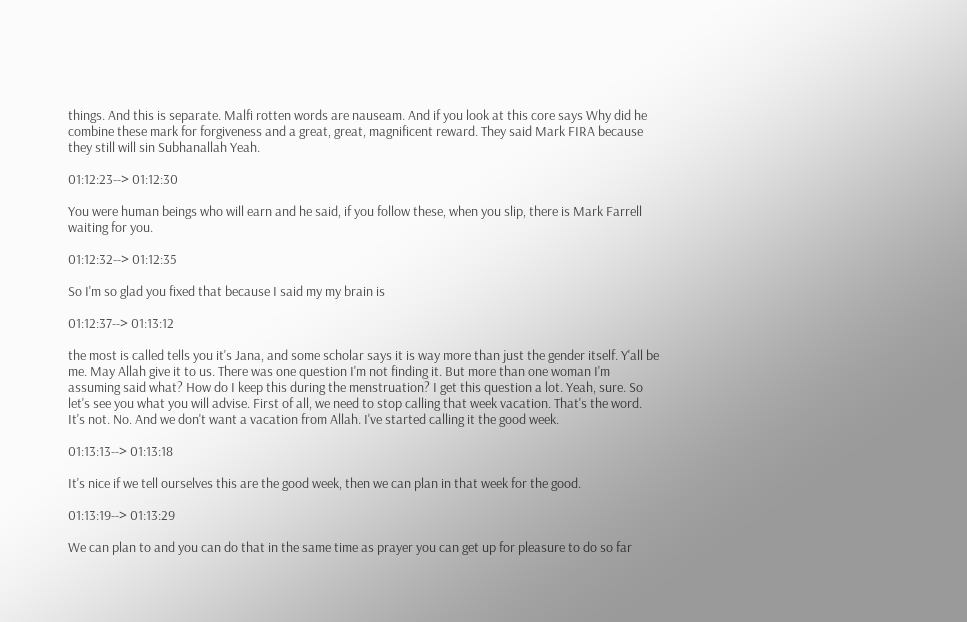things. And this is separate. Malfi rotten words are nauseam. And if you look at this core says Why did he combine these mark for forgiveness and a great, great, magnificent reward. They said Mark FIRA because they still will sin Subhanallah Yeah.

01:12:23--> 01:12:30

You were human beings who will earn and he said, if you follow these, when you slip, there is Mark Farrell waiting for you.

01:12:32--> 01:12:35

So I'm so glad you fixed that because I said my my brain is

01:12:37--> 01:13:12

the most is called tells you it's Jana, and some scholar says it is way more than just the gender itself. Y'all be me. May Allah give it to us. There was one question I'm not finding it. But more than one woman I'm assuming said what? How do I keep this during the menstruation? I get this question a lot. Yeah, sure. So let's see you what you will advise. First of all, we need to stop calling that week vacation. That's the word. It's not. No. And we don't want a vacation from Allah. I've started calling it the good week.

01:13:13--> 01:13:18

It's nice if we tell ourselves this are the good week, then we can plan in that week for the good.

01:13:19--> 01:13:29

We can plan to and you can do that in the same time as prayer you can get up for pleasure to do so far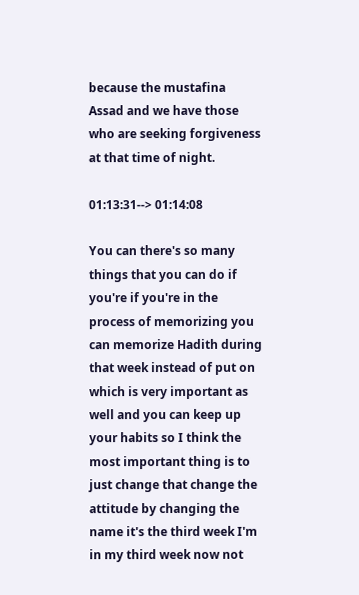because the mustafina Assad and we have those who are seeking forgiveness at that time of night.

01:13:31--> 01:14:08

You can there's so many things that you can do if you're if you're in the process of memorizing you can memorize Hadith during that week instead of put on which is very important as well and you can keep up your habits so I think the most important thing is to just change that change the attitude by changing the name it's the third week I'm in my third week now not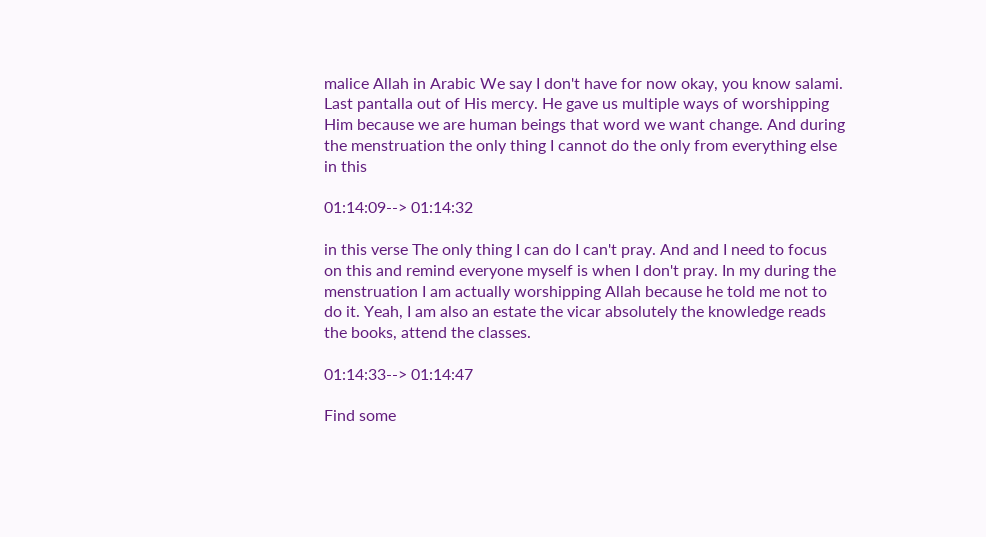malice Allah in Arabic We say I don't have for now okay, you know salami. Last pantalla out of His mercy. He gave us multiple ways of worshipping Him because we are human beings that word we want change. And during the menstruation the only thing I cannot do the only from everything else in this

01:14:09--> 01:14:32

in this verse The only thing I can do I can't pray. And and I need to focus on this and remind everyone myself is when I don't pray. In my during the menstruation I am actually worshipping Allah because he told me not to do it. Yeah, I am also an estate the vicar absolutely the knowledge reads the books, attend the classes.

01:14:33--> 01:14:47

Find some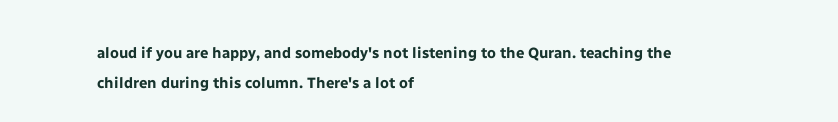aloud if you are happy, and somebody's not listening to the Quran. teaching the children during this column. There's a lot of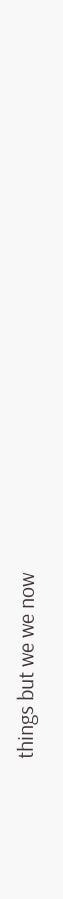things but we we now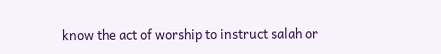know the act of worship to instruct salah or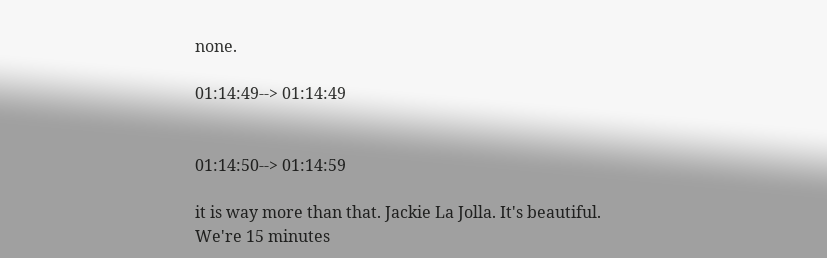none.

01:14:49--> 01:14:49


01:14:50--> 01:14:59

it is way more than that. Jackie La Jolla. It's beautiful. We're 15 minutes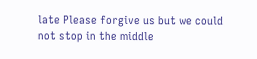late Please forgive us but we could not stop in the middle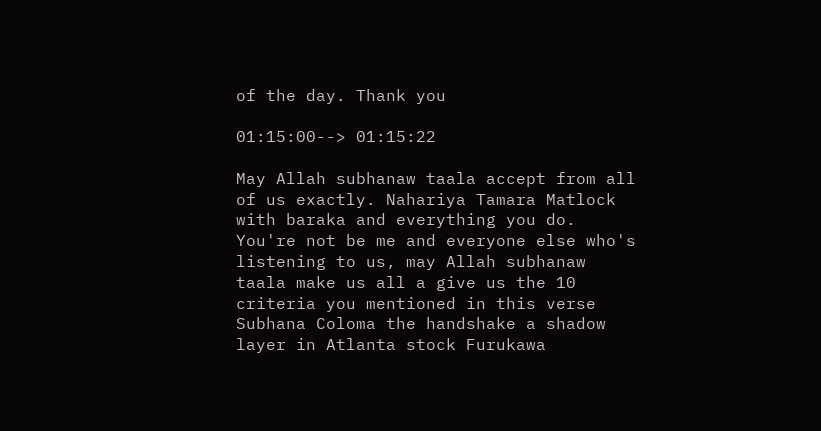of the day. Thank you

01:15:00--> 01:15:22

May Allah subhanaw taala accept from all of us exactly. Nahariya Tamara Matlock with baraka and everything you do. You're not be me and everyone else who's listening to us, may Allah subhanaw taala make us all a give us the 10 criteria you mentioned in this verse Subhana Coloma the handshake a shadow layer in Atlanta stock Furukawa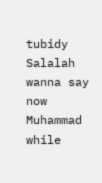tubidy Salalah wanna say now Muhammad while